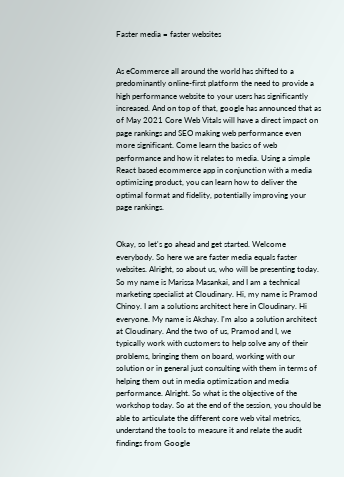Faster media = faster websites


As eCommerce all around the world has shifted to a predominantly online-first platform the need to provide a high performance website to your users has significantly increased. And on top of that, google has announced that as of May 2021 Core Web Vitals will have a direct impact on page rankings and SEO making web performance even more significant. Come learn the basics of web performance and how it relates to media. Using a simple React based ecommerce app in conjunction with a media optimizing product, you can learn how to deliver the optimal format and fidelity, potentially improving your page rankings.


Okay, so let's go ahead and get started. Welcome everybody. So here we are faster media equals faster websites. Alright, so about us, who will be presenting today. So my name is Marissa Masankai, and I am a technical marketing specialist at Cloudinary. Hi, my name is Pramod Chinoy. I am a solutions architect here in Cloudinary. Hi everyone. My name is Akshay. I'm also a solution architect at Cloudinary. And the two of us, Pramod and I, we typically work with customers to help solve any of their problems, bringing them on board, working with our solution or in general just consulting with them in terms of helping them out in media optimization and media performance. Alright. So what is the objective of the workshop today. So at the end of the session, you should be able to articulate the different core web vital metrics, understand the tools to measure it and relate the audit findings from Google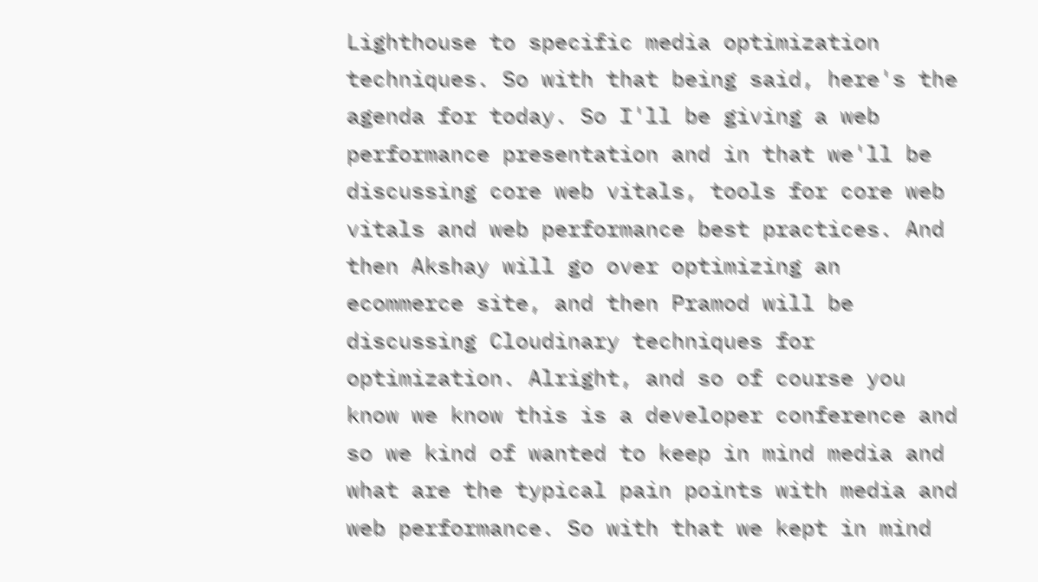Lighthouse to specific media optimization techniques. So with that being said, here's the agenda for today. So I'll be giving a web performance presentation and in that we'll be discussing core web vitals, tools for core web vitals and web performance best practices. And then Akshay will go over optimizing an ecommerce site, and then Pramod will be discussing Cloudinary techniques for optimization. Alright, and so of course you know we know this is a developer conference and so we kind of wanted to keep in mind media and what are the typical pain points with media and web performance. So with that we kept in mind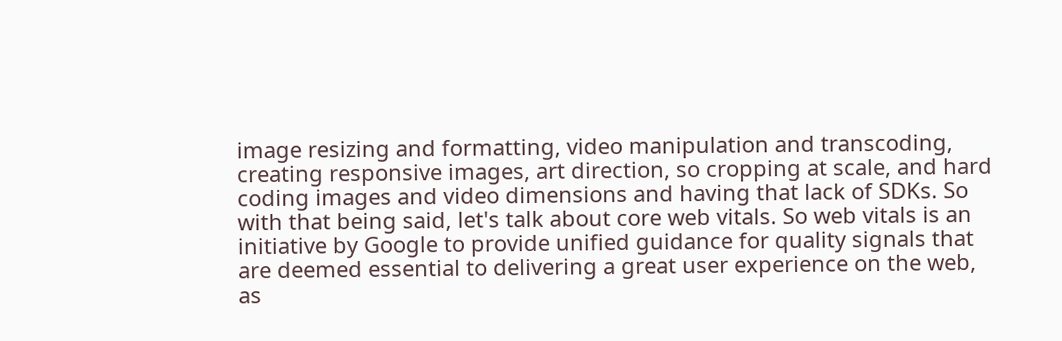image resizing and formatting, video manipulation and transcoding, creating responsive images, art direction, so cropping at scale, and hard coding images and video dimensions and having that lack of SDKs. So with that being said, let's talk about core web vitals. So web vitals is an initiative by Google to provide unified guidance for quality signals that are deemed essential to delivering a great user experience on the web, as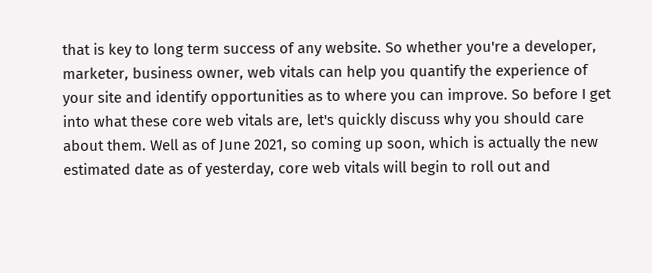that is key to long term success of any website. So whether you're a developer, marketer, business owner, web vitals can help you quantify the experience of your site and identify opportunities as to where you can improve. So before I get into what these core web vitals are, let's quickly discuss why you should care about them. Well as of June 2021, so coming up soon, which is actually the new estimated date as of yesterday, core web vitals will begin to roll out and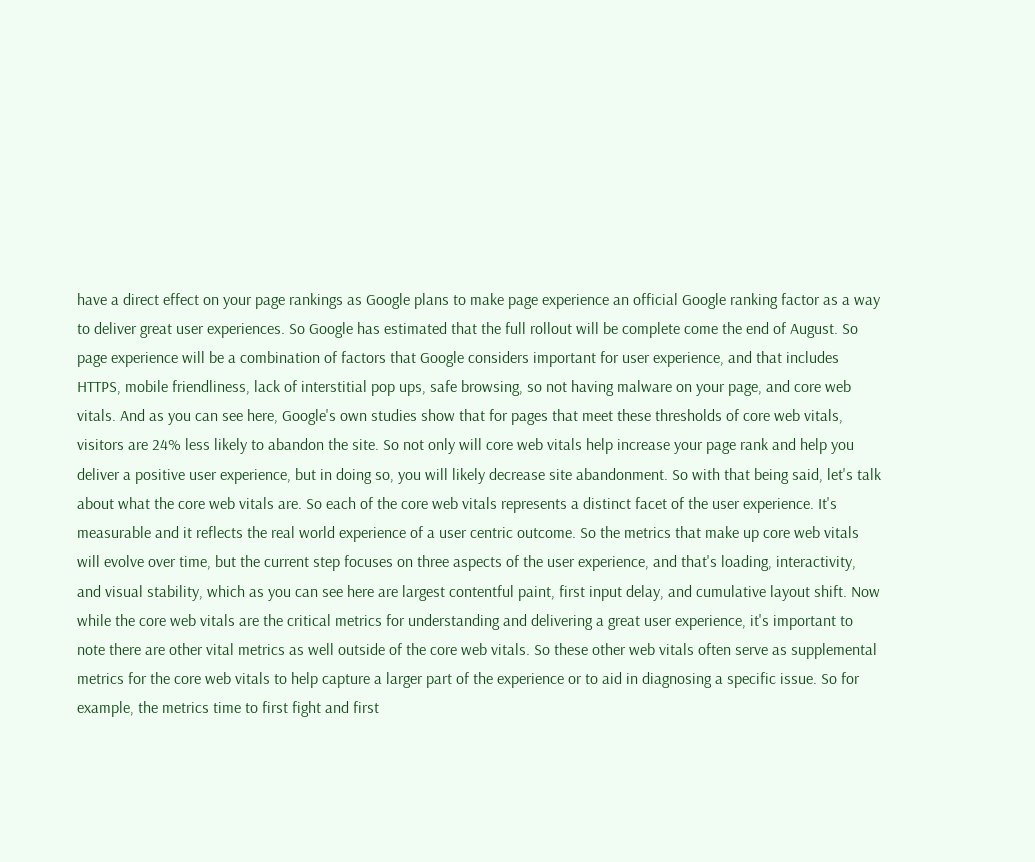have a direct effect on your page rankings as Google plans to make page experience an official Google ranking factor as a way to deliver great user experiences. So Google has estimated that the full rollout will be complete come the end of August. So page experience will be a combination of factors that Google considers important for user experience, and that includes HTTPS, mobile friendliness, lack of interstitial pop ups, safe browsing, so not having malware on your page, and core web vitals. And as you can see here, Google's own studies show that for pages that meet these thresholds of core web vitals, visitors are 24% less likely to abandon the site. So not only will core web vitals help increase your page rank and help you deliver a positive user experience, but in doing so, you will likely decrease site abandonment. So with that being said, let's talk about what the core web vitals are. So each of the core web vitals represents a distinct facet of the user experience. It's measurable and it reflects the real world experience of a user centric outcome. So the metrics that make up core web vitals will evolve over time, but the current step focuses on three aspects of the user experience, and that's loading, interactivity, and visual stability, which as you can see here are largest contentful paint, first input delay, and cumulative layout shift. Now while the core web vitals are the critical metrics for understanding and delivering a great user experience, it's important to note there are other vital metrics as well outside of the core web vitals. So these other web vitals often serve as supplemental metrics for the core web vitals to help capture a larger part of the experience or to aid in diagnosing a specific issue. So for example, the metrics time to first fight and first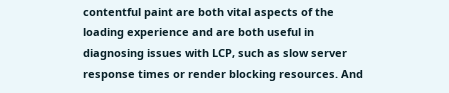contentful paint are both vital aspects of the loading experience and are both useful in diagnosing issues with LCP, such as slow server response times or render blocking resources. And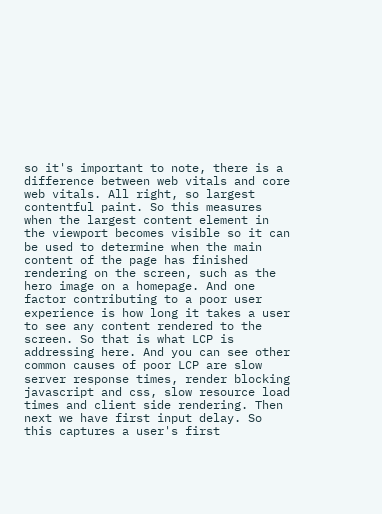so it's important to note, there is a difference between web vitals and core web vitals. All right, so largest contentful paint. So this measures when the largest content element in the viewport becomes visible so it can be used to determine when the main content of the page has finished rendering on the screen, such as the hero image on a homepage. And one factor contributing to a poor user experience is how long it takes a user to see any content rendered to the screen. So that is what LCP is addressing here. And you can see other common causes of poor LCP are slow server response times, render blocking javascript and css, slow resource load times and client side rendering. Then next we have first input delay. So this captures a user's first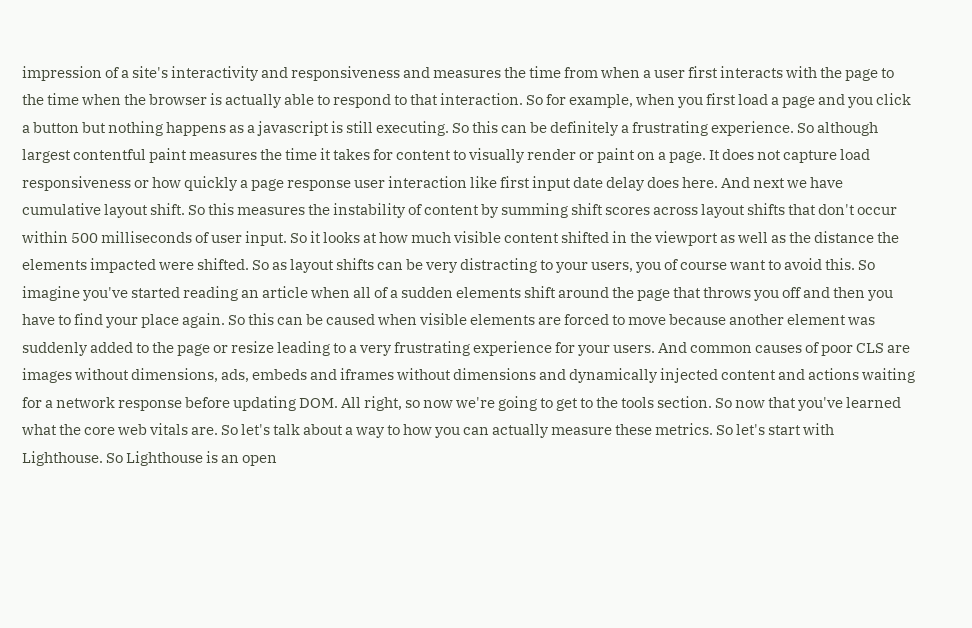impression of a site's interactivity and responsiveness and measures the time from when a user first interacts with the page to the time when the browser is actually able to respond to that interaction. So for example, when you first load a page and you click a button but nothing happens as a javascript is still executing. So this can be definitely a frustrating experience. So although largest contentful paint measures the time it takes for content to visually render or paint on a page. It does not capture load responsiveness or how quickly a page response user interaction like first input date delay does here. And next we have cumulative layout shift. So this measures the instability of content by summing shift scores across layout shifts that don't occur within 500 milliseconds of user input. So it looks at how much visible content shifted in the viewport as well as the distance the elements impacted were shifted. So as layout shifts can be very distracting to your users, you of course want to avoid this. So imagine you've started reading an article when all of a sudden elements shift around the page that throws you off and then you have to find your place again. So this can be caused when visible elements are forced to move because another element was suddenly added to the page or resize leading to a very frustrating experience for your users. And common causes of poor CLS are images without dimensions, ads, embeds and iframes without dimensions and dynamically injected content and actions waiting for a network response before updating DOM. All right, so now we're going to get to the tools section. So now that you've learned what the core web vitals are. So let's talk about a way to how you can actually measure these metrics. So let's start with Lighthouse. So Lighthouse is an open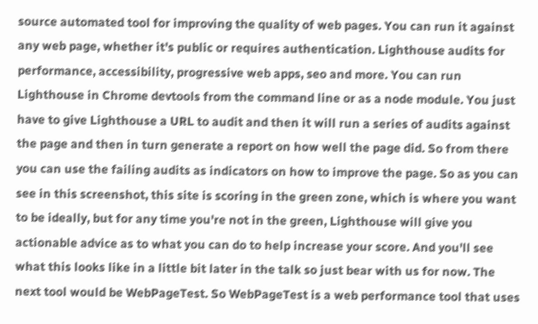source automated tool for improving the quality of web pages. You can run it against any web page, whether it's public or requires authentication. Lighthouse audits for performance, accessibility, progressive web apps, seo and more. You can run Lighthouse in Chrome devtools from the command line or as a node module. You just have to give Lighthouse a URL to audit and then it will run a series of audits against the page and then in turn generate a report on how well the page did. So from there you can use the failing audits as indicators on how to improve the page. So as you can see in this screenshot, this site is scoring in the green zone, which is where you want to be ideally, but for any time you're not in the green, Lighthouse will give you actionable advice as to what you can do to help increase your score. And you'll see what this looks like in a little bit later in the talk so just bear with us for now. The next tool would be WebPageTest. So WebPageTest is a web performance tool that uses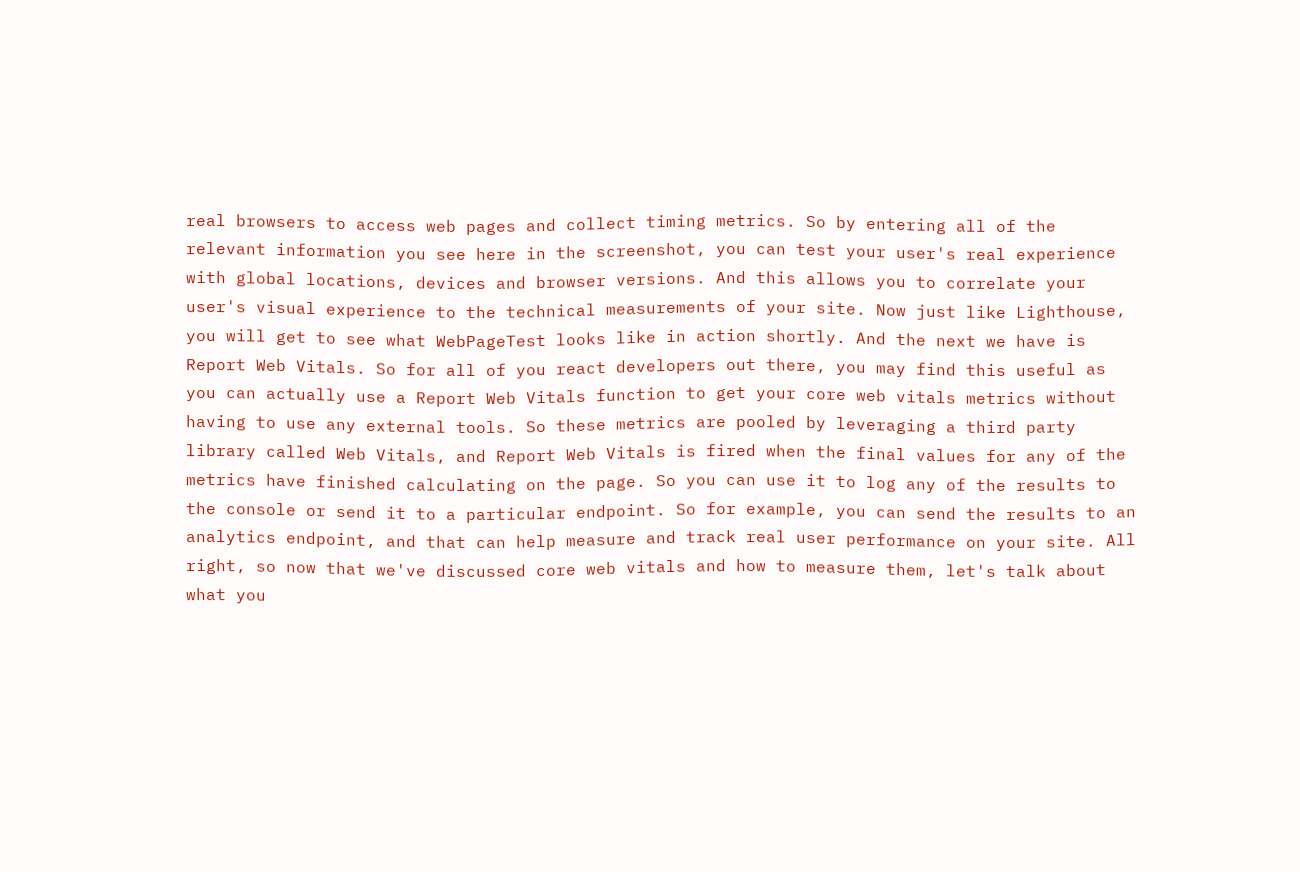real browsers to access web pages and collect timing metrics. So by entering all of the relevant information you see here in the screenshot, you can test your user's real experience with global locations, devices and browser versions. And this allows you to correlate your user's visual experience to the technical measurements of your site. Now just like Lighthouse, you will get to see what WebPageTest looks like in action shortly. And the next we have is Report Web Vitals. So for all of you react developers out there, you may find this useful as you can actually use a Report Web Vitals function to get your core web vitals metrics without having to use any external tools. So these metrics are pooled by leveraging a third party library called Web Vitals, and Report Web Vitals is fired when the final values for any of the metrics have finished calculating on the page. So you can use it to log any of the results to the console or send it to a particular endpoint. So for example, you can send the results to an analytics endpoint, and that can help measure and track real user performance on your site. All right, so now that we've discussed core web vitals and how to measure them, let's talk about what you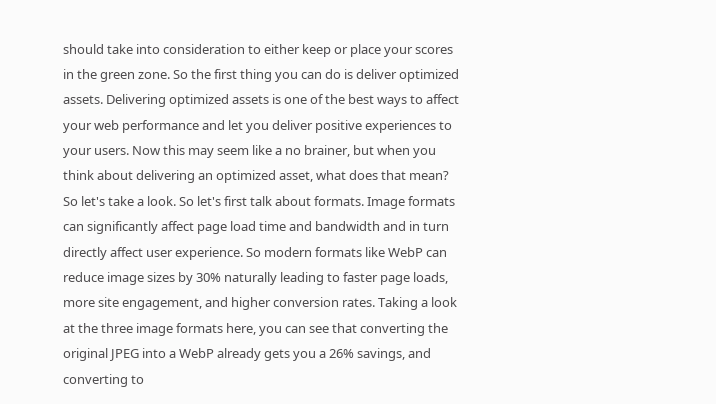should take into consideration to either keep or place your scores in the green zone. So the first thing you can do is deliver optimized assets. Delivering optimized assets is one of the best ways to affect your web performance and let you deliver positive experiences to your users. Now this may seem like a no brainer, but when you think about delivering an optimized asset, what does that mean? So let's take a look. So let's first talk about formats. Image formats can significantly affect page load time and bandwidth and in turn directly affect user experience. So modern formats like WebP can reduce image sizes by 30% naturally leading to faster page loads, more site engagement, and higher conversion rates. Taking a look at the three image formats here, you can see that converting the original JPEG into a WebP already gets you a 26% savings, and converting to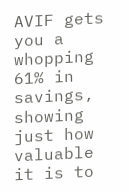AVIF gets you a whopping 61% in savings, showing just how valuable it is to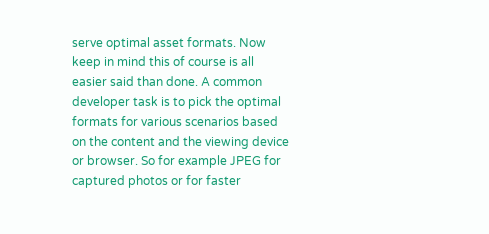serve optimal asset formats. Now keep in mind this of course is all easier said than done. A common developer task is to pick the optimal formats for various scenarios based on the content and the viewing device or browser. So for example JPEG for captured photos or for faster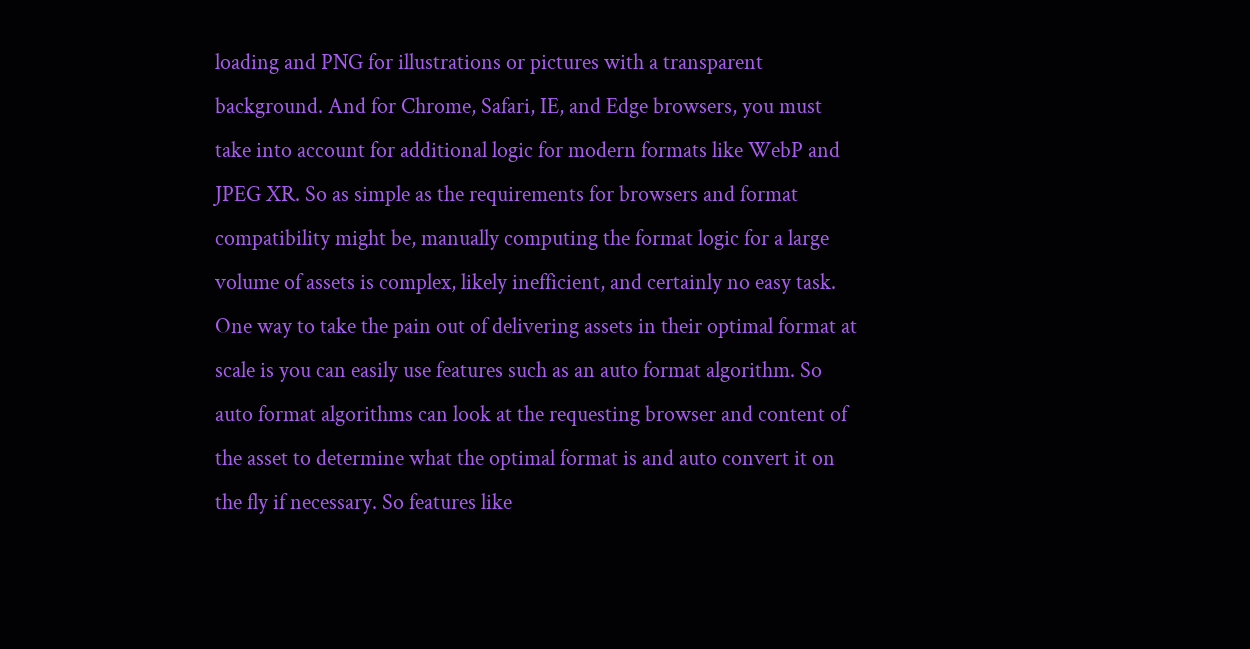loading and PNG for illustrations or pictures with a transparent background. And for Chrome, Safari, IE, and Edge browsers, you must take into account for additional logic for modern formats like WebP and JPEG XR. So as simple as the requirements for browsers and format compatibility might be, manually computing the format logic for a large volume of assets is complex, likely inefficient, and certainly no easy task. One way to take the pain out of delivering assets in their optimal format at scale is you can easily use features such as an auto format algorithm. So auto format algorithms can look at the requesting browser and content of the asset to determine what the optimal format is and auto convert it on the fly if necessary. So features like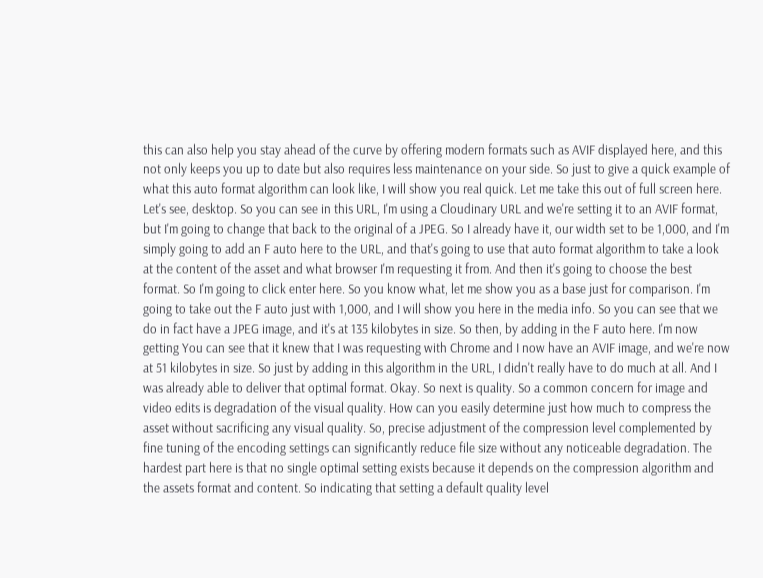this can also help you stay ahead of the curve by offering modern formats such as AVIF displayed here, and this not only keeps you up to date but also requires less maintenance on your side. So just to give a quick example of what this auto format algorithm can look like, I will show you real quick. Let me take this out of full screen here. Let's see, desktop. So you can see in this URL, I'm using a Cloudinary URL and we're setting it to an AVIF format, but I'm going to change that back to the original of a JPEG. So I already have it, our width set to be 1,000, and I'm simply going to add an F auto here to the URL, and that's going to use that auto format algorithm to take a look at the content of the asset and what browser I'm requesting it from. And then it's going to choose the best format. So I'm going to click enter here. So you know what, let me show you as a base just for comparison. I'm going to take out the F auto just with 1,000, and I will show you here in the media info. So you can see that we do in fact have a JPEG image, and it's at 135 kilobytes in size. So then, by adding in the F auto here. I'm now getting You can see that it knew that I was requesting with Chrome and I now have an AVIF image, and we're now at 51 kilobytes in size. So just by adding in this algorithm in the URL, I didn't really have to do much at all. And I was already able to deliver that optimal format. Okay. So next is quality. So a common concern for image and video edits is degradation of the visual quality. How can you easily determine just how much to compress the asset without sacrificing any visual quality. So, precise adjustment of the compression level complemented by fine tuning of the encoding settings can significantly reduce file size without any noticeable degradation. The hardest part here is that no single optimal setting exists because it depends on the compression algorithm and the assets format and content. So indicating that setting a default quality level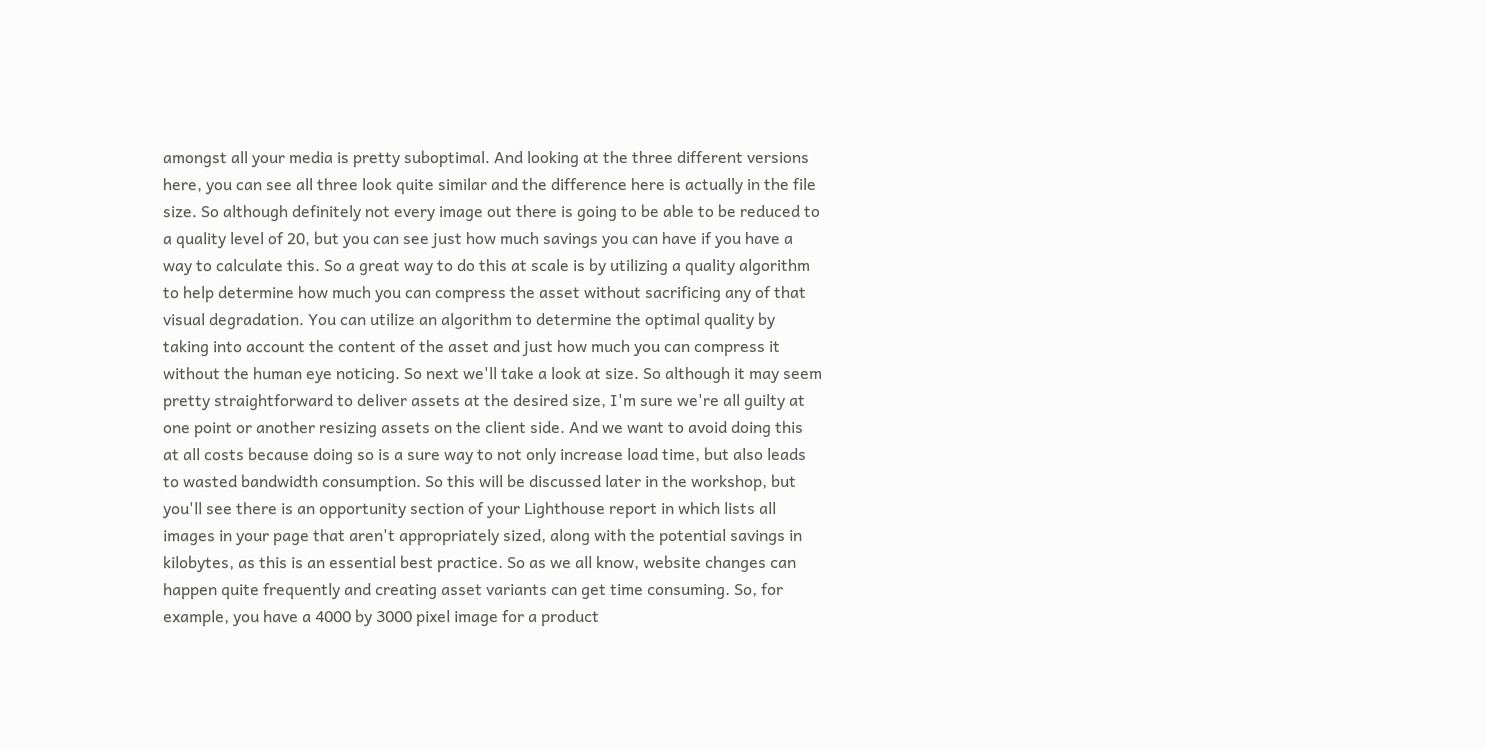amongst all your media is pretty suboptimal. And looking at the three different versions here, you can see all three look quite similar and the difference here is actually in the file size. So although definitely not every image out there is going to be able to be reduced to a quality level of 20, but you can see just how much savings you can have if you have a way to calculate this. So a great way to do this at scale is by utilizing a quality algorithm to help determine how much you can compress the asset without sacrificing any of that visual degradation. You can utilize an algorithm to determine the optimal quality by taking into account the content of the asset and just how much you can compress it without the human eye noticing. So next we'll take a look at size. So although it may seem pretty straightforward to deliver assets at the desired size, I'm sure we're all guilty at one point or another resizing assets on the client side. And we want to avoid doing this at all costs because doing so is a sure way to not only increase load time, but also leads to wasted bandwidth consumption. So this will be discussed later in the workshop, but you'll see there is an opportunity section of your Lighthouse report in which lists all images in your page that aren't appropriately sized, along with the potential savings in kilobytes, as this is an essential best practice. So as we all know, website changes can happen quite frequently and creating asset variants can get time consuming. So, for example, you have a 4000 by 3000 pixel image for a product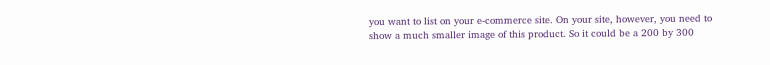you want to list on your e-commerce site. On your site, however, you need to show a much smaller image of this product. So it could be a 200 by 300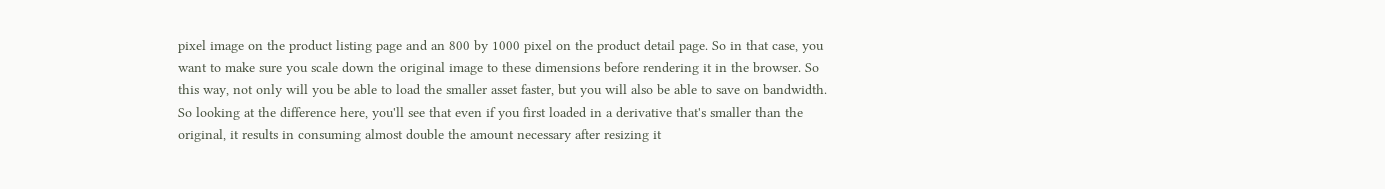pixel image on the product listing page and an 800 by 1000 pixel on the product detail page. So in that case, you want to make sure you scale down the original image to these dimensions before rendering it in the browser. So this way, not only will you be able to load the smaller asset faster, but you will also be able to save on bandwidth. So looking at the difference here, you'll see that even if you first loaded in a derivative that's smaller than the original, it results in consuming almost double the amount necessary after resizing it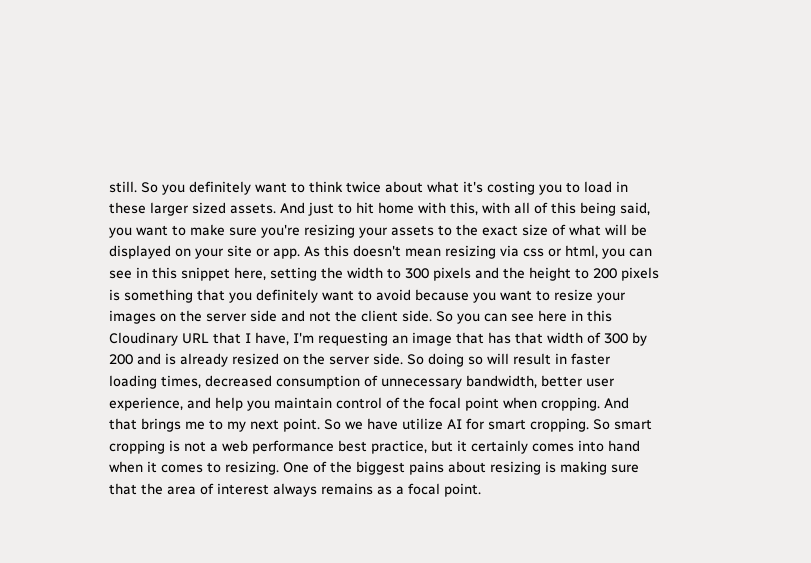still. So you definitely want to think twice about what it's costing you to load in these larger sized assets. And just to hit home with this, with all of this being said, you want to make sure you're resizing your assets to the exact size of what will be displayed on your site or app. As this doesn't mean resizing via css or html, you can see in this snippet here, setting the width to 300 pixels and the height to 200 pixels is something that you definitely want to avoid because you want to resize your images on the server side and not the client side. So you can see here in this Cloudinary URL that I have, I'm requesting an image that has that width of 300 by 200 and is already resized on the server side. So doing so will result in faster loading times, decreased consumption of unnecessary bandwidth, better user experience, and help you maintain control of the focal point when cropping. And that brings me to my next point. So we have utilize AI for smart cropping. So smart cropping is not a web performance best practice, but it certainly comes into hand when it comes to resizing. One of the biggest pains about resizing is making sure that the area of interest always remains as a focal point.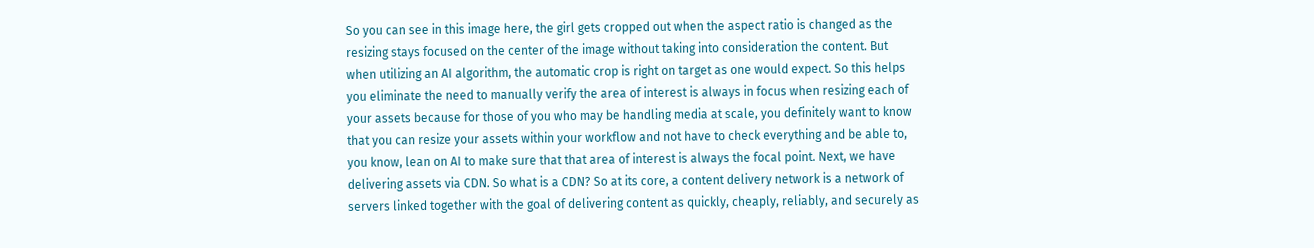So you can see in this image here, the girl gets cropped out when the aspect ratio is changed as the resizing stays focused on the center of the image without taking into consideration the content. But when utilizing an AI algorithm, the automatic crop is right on target as one would expect. So this helps you eliminate the need to manually verify the area of interest is always in focus when resizing each of your assets because for those of you who may be handling media at scale, you definitely want to know that you can resize your assets within your workflow and not have to check everything and be able to, you know, lean on AI to make sure that that area of interest is always the focal point. Next, we have delivering assets via CDN. So what is a CDN? So at its core, a content delivery network is a network of servers linked together with the goal of delivering content as quickly, cheaply, reliably, and securely as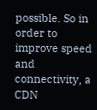possible. So in order to improve speed and connectivity, a CDN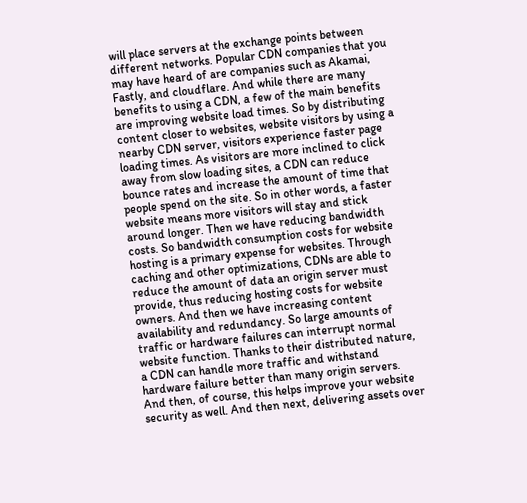will place servers at the exchange points between different networks. Popular CDN companies that you may have heard of are companies such as Akamai, Fastly, and cloudflare. And while there are many benefits to using a CDN, a few of the main benefits are improving website load times. So by distributing content closer to websites, website visitors by using a nearby CDN server, visitors experience faster page loading times. As visitors are more inclined to click away from slow loading sites, a CDN can reduce bounce rates and increase the amount of time that people spend on the site. So in other words, a faster website means more visitors will stay and stick around longer. Then we have reducing bandwidth costs. So bandwidth consumption costs for website hosting is a primary expense for websites. Through caching and other optimizations, CDNs are able to reduce the amount of data an origin server must provide, thus reducing hosting costs for website owners. And then we have increasing content availability and redundancy. So large amounts of traffic or hardware failures can interrupt normal website function. Thanks to their distributed nature, a CDN can handle more traffic and withstand hardware failure better than many origin servers. And then, of course, this helps improve your website security as well. And then next, delivering assets over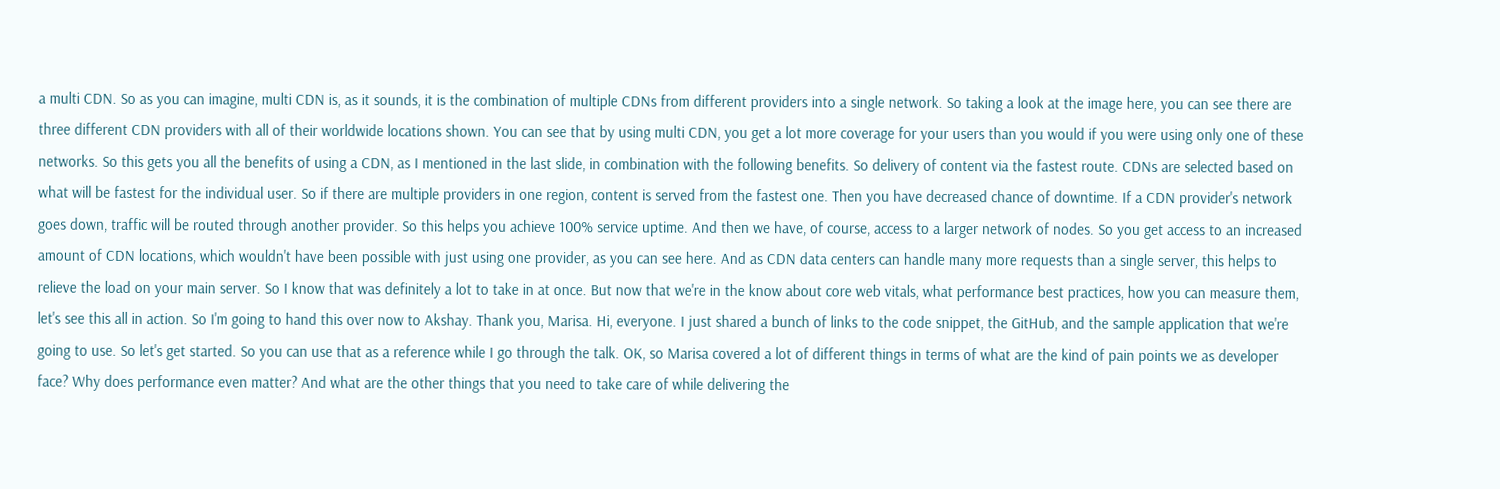a multi CDN. So as you can imagine, multi CDN is, as it sounds, it is the combination of multiple CDNs from different providers into a single network. So taking a look at the image here, you can see there are three different CDN providers with all of their worldwide locations shown. You can see that by using multi CDN, you get a lot more coverage for your users than you would if you were using only one of these networks. So this gets you all the benefits of using a CDN, as I mentioned in the last slide, in combination with the following benefits. So delivery of content via the fastest route. CDNs are selected based on what will be fastest for the individual user. So if there are multiple providers in one region, content is served from the fastest one. Then you have decreased chance of downtime. If a CDN provider's network goes down, traffic will be routed through another provider. So this helps you achieve 100% service uptime. And then we have, of course, access to a larger network of nodes. So you get access to an increased amount of CDN locations, which wouldn't have been possible with just using one provider, as you can see here. And as CDN data centers can handle many more requests than a single server, this helps to relieve the load on your main server. So I know that was definitely a lot to take in at once. But now that we're in the know about core web vitals, what performance best practices, how you can measure them, let's see this all in action. So I'm going to hand this over now to Akshay. Thank you, Marisa. Hi, everyone. I just shared a bunch of links to the code snippet, the GitHub, and the sample application that we're going to use. So let's get started. So you can use that as a reference while I go through the talk. OK, so Marisa covered a lot of different things in terms of what are the kind of pain points we as developer face? Why does performance even matter? And what are the other things that you need to take care of while delivering the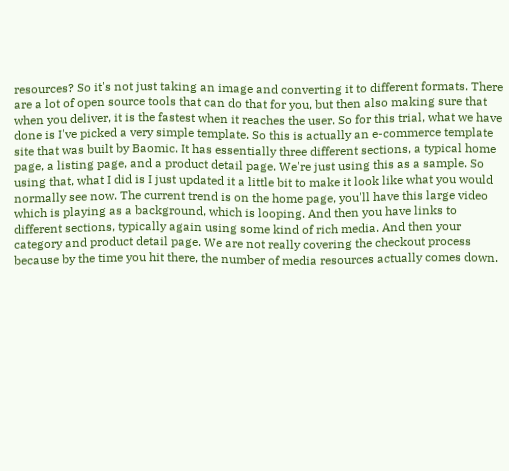resources? So it's not just taking an image and converting it to different formats. There are a lot of open source tools that can do that for you, but then also making sure that when you deliver, it is the fastest when it reaches the user. So for this trial, what we have done is I've picked a very simple template. So this is actually an e-commerce template site that was built by Baomic. It has essentially three different sections, a typical home page, a listing page, and a product detail page. We're just using this as a sample. So using that, what I did is I just updated it a little bit to make it look like what you would normally see now. The current trend is on the home page, you'll have this large video which is playing as a background, which is looping. And then you have links to different sections, typically again using some kind of rich media. And then your category and product detail page. We are not really covering the checkout process because by the time you hit there, the number of media resources actually comes down.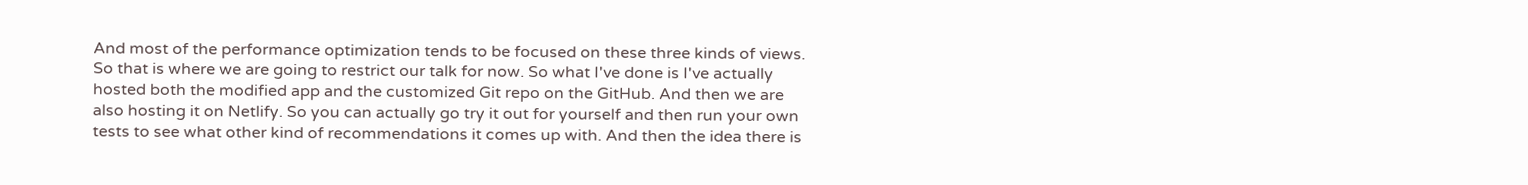And most of the performance optimization tends to be focused on these three kinds of views. So that is where we are going to restrict our talk for now. So what I've done is I've actually hosted both the modified app and the customized Git repo on the GitHub. And then we are also hosting it on Netlify. So you can actually go try it out for yourself and then run your own tests to see what other kind of recommendations it comes up with. And then the idea there is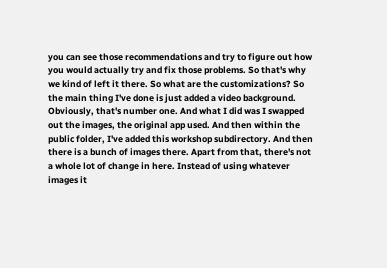you can see those recommendations and try to figure out how you would actually try and fix those problems. So that's why we kind of left it there. So what are the customizations? So the main thing I've done is just added a video background. Obviously, that's number one. And what I did was I swapped out the images, the original app used. And then within the public folder, I've added this workshop subdirectory. And then there is a bunch of images there. Apart from that, there's not a whole lot of change in here. Instead of using whatever images it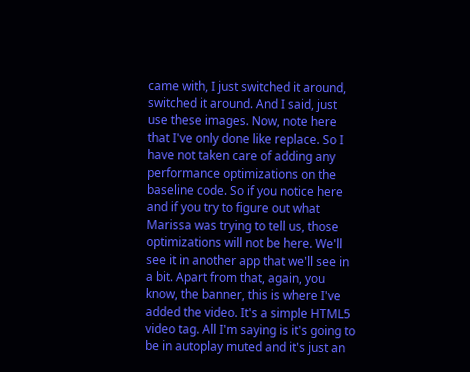came with, I just switched it around, switched it around. And I said, just use these images. Now, note here that I've only done like replace. So I have not taken care of adding any performance optimizations on the baseline code. So if you notice here and if you try to figure out what Marissa was trying to tell us, those optimizations will not be here. We'll see it in another app that we'll see in a bit. Apart from that, again, you know, the banner, this is where I've added the video. It's a simple HTML5 video tag. All I'm saying is it's going to be in autoplay muted and it's just an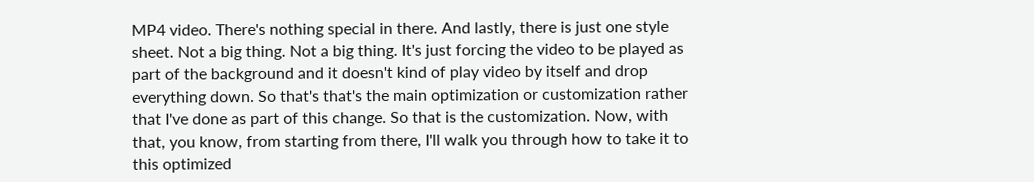MP4 video. There's nothing special in there. And lastly, there is just one style sheet. Not a big thing. Not a big thing. It's just forcing the video to be played as part of the background and it doesn't kind of play video by itself and drop everything down. So that's that's the main optimization or customization rather that I've done as part of this change. So that is the customization. Now, with that, you know, from starting from there, I'll walk you through how to take it to this optimized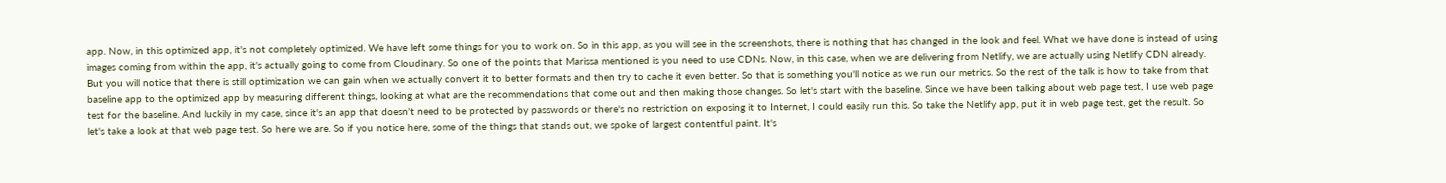app. Now, in this optimized app, it's not completely optimized. We have left some things for you to work on. So in this app, as you will see in the screenshots, there is nothing that has changed in the look and feel. What we have done is instead of using images coming from within the app, it's actually going to come from Cloudinary. So one of the points that Marissa mentioned is you need to use CDNs. Now, in this case, when we are delivering from Netlify, we are actually using Netlify CDN already. But you will notice that there is still optimization we can gain when we actually convert it to better formats and then try to cache it even better. So that is something you'll notice as we run our metrics. So the rest of the talk is how to take from that baseline app to the optimized app by measuring different things, looking at what are the recommendations that come out and then making those changes. So let's start with the baseline. Since we have been talking about web page test, I use web page test for the baseline. And luckily in my case, since it's an app that doesn't need to be protected by passwords or there's no restriction on exposing it to Internet, I could easily run this. So take the Netlify app, put it in web page test, get the result. So let's take a look at that web page test. So here we are. So if you notice here, some of the things that stands out, we spoke of largest contentful paint. It's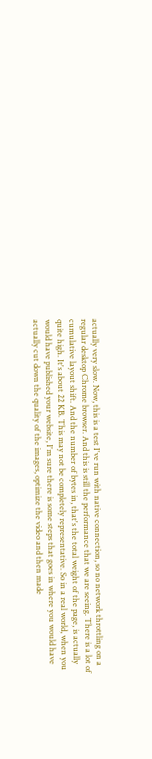actually very slow. Now, this is a test I've run with native connection, so no network throttling on a regular desktop Chrome browser. And this is still the performance that we are seeing. There is a lot of cumulative layout shift. And the number of bytes in, that's the total weight of the page, is actually quite high. It's about 22 KB. This may not be completely representative. So in a real world, when you would have published your website, I'm sure there is some steps that goes in where you would have actually cut down the quality of the images, optimize the video and then made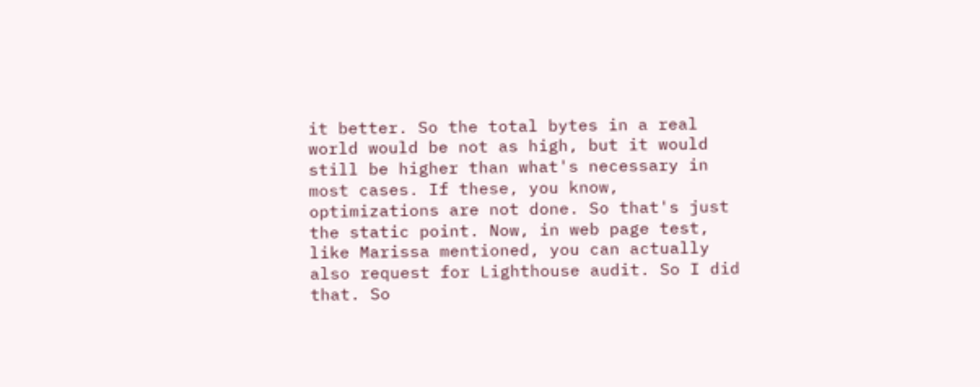it better. So the total bytes in a real world would be not as high, but it would still be higher than what's necessary in most cases. If these, you know, optimizations are not done. So that's just the static point. Now, in web page test, like Marissa mentioned, you can actually also request for Lighthouse audit. So I did that. So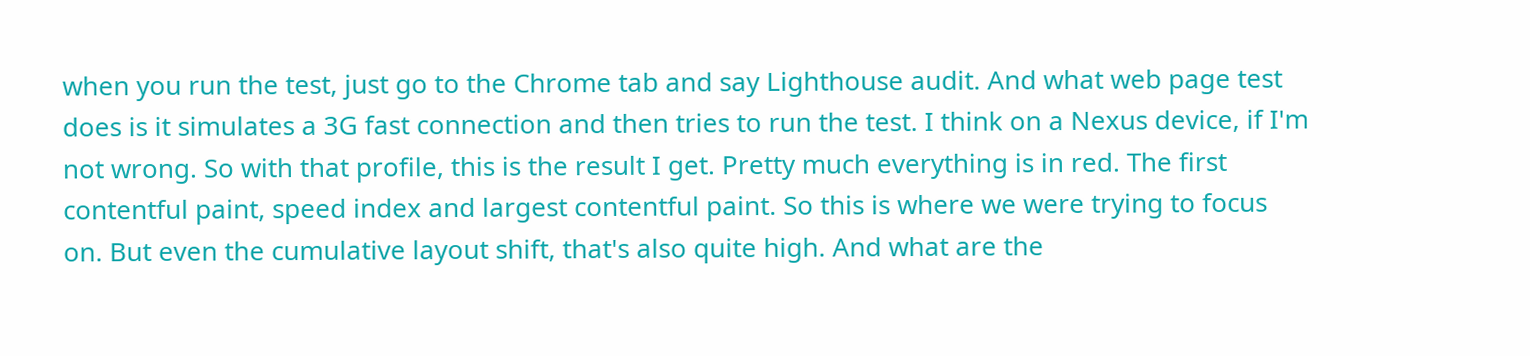when you run the test, just go to the Chrome tab and say Lighthouse audit. And what web page test does is it simulates a 3G fast connection and then tries to run the test. I think on a Nexus device, if I'm not wrong. So with that profile, this is the result I get. Pretty much everything is in red. The first contentful paint, speed index and largest contentful paint. So this is where we were trying to focus on. But even the cumulative layout shift, that's also quite high. And what are the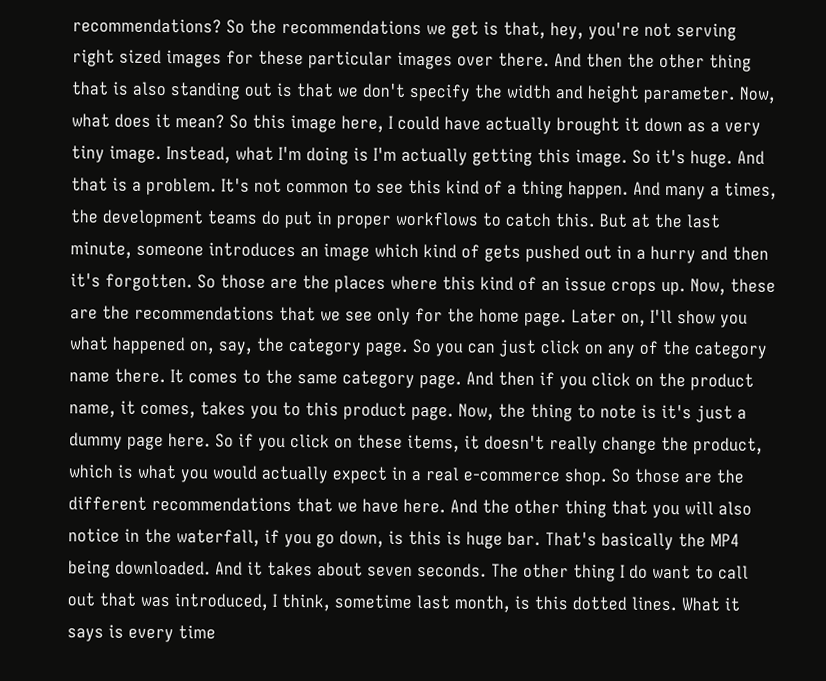recommendations? So the recommendations we get is that, hey, you're not serving right sized images for these particular images over there. And then the other thing that is also standing out is that we don't specify the width and height parameter. Now, what does it mean? So this image here, I could have actually brought it down as a very tiny image. Instead, what I'm doing is I'm actually getting this image. So it's huge. And that is a problem. It's not common to see this kind of a thing happen. And many a times, the development teams do put in proper workflows to catch this. But at the last minute, someone introduces an image which kind of gets pushed out in a hurry and then it's forgotten. So those are the places where this kind of an issue crops up. Now, these are the recommendations that we see only for the home page. Later on, I'll show you what happened on, say, the category page. So you can just click on any of the category name there. It comes to the same category page. And then if you click on the product name, it comes, takes you to this product page. Now, the thing to note is it's just a dummy page here. So if you click on these items, it doesn't really change the product, which is what you would actually expect in a real e-commerce shop. So those are the different recommendations that we have here. And the other thing that you will also notice in the waterfall, if you go down, is this is huge bar. That's basically the MP4 being downloaded. And it takes about seven seconds. The other thing I do want to call out that was introduced, I think, sometime last month, is this dotted lines. What it says is every time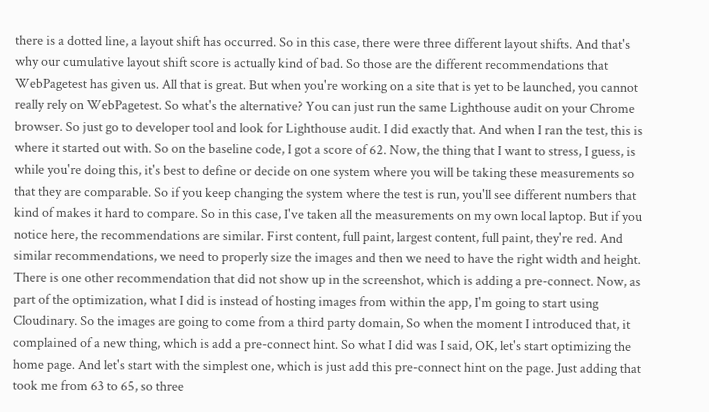there is a dotted line, a layout shift has occurred. So in this case, there were three different layout shifts. And that's why our cumulative layout shift score is actually kind of bad. So those are the different recommendations that WebPagetest has given us. All that is great. But when you're working on a site that is yet to be launched, you cannot really rely on WebPagetest. So what's the alternative? You can just run the same Lighthouse audit on your Chrome browser. So just go to developer tool and look for Lighthouse audit. I did exactly that. And when I ran the test, this is where it started out with. So on the baseline code, I got a score of 62. Now, the thing that I want to stress, I guess, is while you're doing this, it's best to define or decide on one system where you will be taking these measurements so that they are comparable. So if you keep changing the system where the test is run, you'll see different numbers that kind of makes it hard to compare. So in this case, I've taken all the measurements on my own local laptop. But if you notice here, the recommendations are similar. First content, full paint, largest content, full paint, they're red. And similar recommendations, we need to properly size the images and then we need to have the right width and height. There is one other recommendation that did not show up in the screenshot, which is adding a pre-connect. Now, as part of the optimization, what I did is instead of hosting images from within the app, I'm going to start using Cloudinary. So the images are going to come from a third party domain, So when the moment I introduced that, it complained of a new thing, which is add a pre-connect hint. So what I did was I said, OK, let's start optimizing the home page. And let's start with the simplest one, which is just add this pre-connect hint on the page. Just adding that took me from 63 to 65, so three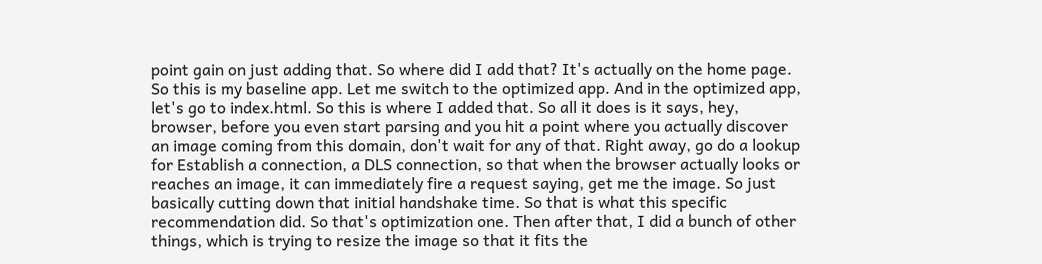point gain on just adding that. So where did I add that? It's actually on the home page. So this is my baseline app. Let me switch to the optimized app. And in the optimized app, let's go to index.html. So this is where I added that. So all it does is it says, hey, browser, before you even start parsing and you hit a point where you actually discover an image coming from this domain, don't wait for any of that. Right away, go do a lookup for Establish a connection, a DLS connection, so that when the browser actually looks or reaches an image, it can immediately fire a request saying, get me the image. So just basically cutting down that initial handshake time. So that is what this specific recommendation did. So that's optimization one. Then after that, I did a bunch of other things, which is trying to resize the image so that it fits the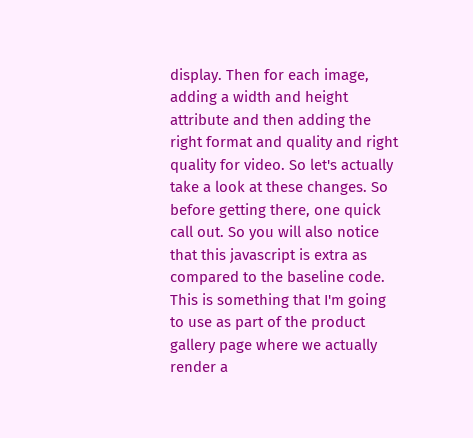display. Then for each image, adding a width and height attribute and then adding the right format and quality and right quality for video. So let's actually take a look at these changes. So before getting there, one quick call out. So you will also notice that this javascript is extra as compared to the baseline code. This is something that I'm going to use as part of the product gallery page where we actually render a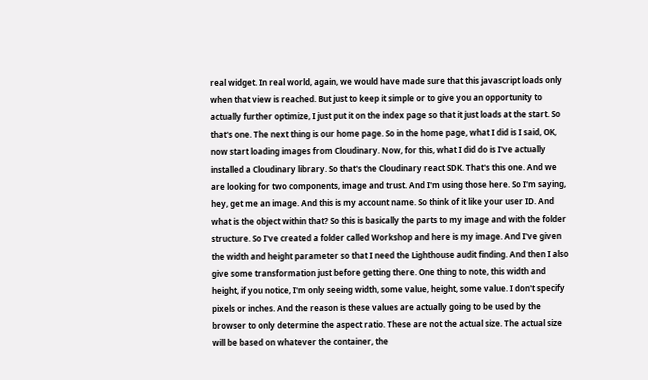real widget. In real world, again, we would have made sure that this javascript loads only when that view is reached. But just to keep it simple or to give you an opportunity to actually further optimize, I just put it on the index page so that it just loads at the start. So that's one. The next thing is our home page. So in the home page, what I did is I said, OK, now start loading images from Cloudinary. Now, for this, what I did do is I've actually installed a Cloudinary library. So that's the Cloudinary react SDK. That's this one. And we are looking for two components, image and trust. And I'm using those here. So I'm saying, hey, get me an image. And this is my account name. So think of it like your user ID. And what is the object within that? So this is basically the parts to my image and with the folder structure. So I've created a folder called Workshop and here is my image. And I've given the width and height parameter so that I need the Lighthouse audit finding. And then I also give some transformation just before getting there. One thing to note, this width and height, if you notice, I'm only seeing width, some value, height, some value. I don't specify pixels or inches. And the reason is these values are actually going to be used by the browser to only determine the aspect ratio. These are not the actual size. The actual size will be based on whatever the container, the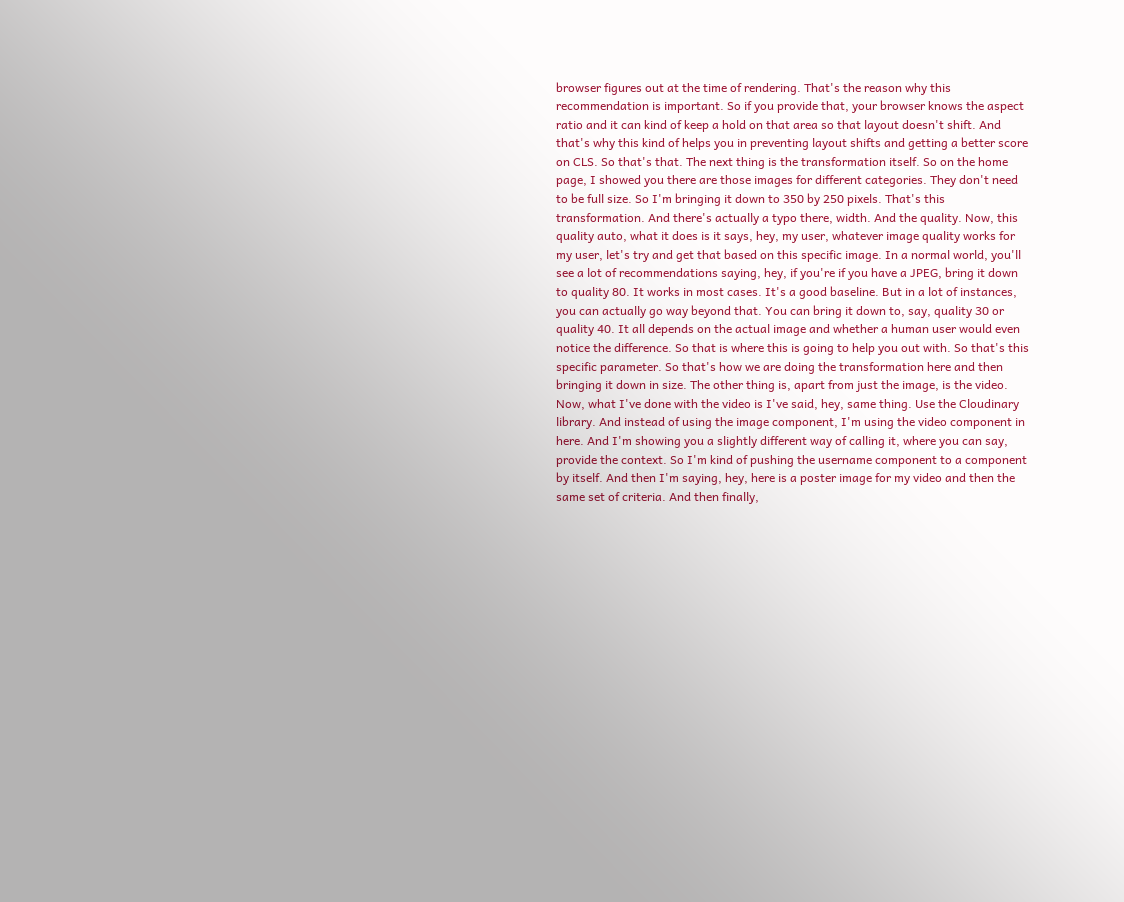browser figures out at the time of rendering. That's the reason why this recommendation is important. So if you provide that, your browser knows the aspect ratio and it can kind of keep a hold on that area so that layout doesn't shift. And that's why this kind of helps you in preventing layout shifts and getting a better score on CLS. So that's that. The next thing is the transformation itself. So on the home page, I showed you there are those images for different categories. They don't need to be full size. So I'm bringing it down to 350 by 250 pixels. That's this transformation. And there's actually a typo there, width. And the quality. Now, this quality auto, what it does is it says, hey, my user, whatever image quality works for my user, let's try and get that based on this specific image. In a normal world, you'll see a lot of recommendations saying, hey, if you're if you have a JPEG, bring it down to quality 80. It works in most cases. It's a good baseline. But in a lot of instances, you can actually go way beyond that. You can bring it down to, say, quality 30 or quality 40. It all depends on the actual image and whether a human user would even notice the difference. So that is where this is going to help you out with. So that's this specific parameter. So that's how we are doing the transformation here and then bringing it down in size. The other thing is, apart from just the image, is the video. Now, what I've done with the video is I've said, hey, same thing. Use the Cloudinary library. And instead of using the image component, I'm using the video component in here. And I'm showing you a slightly different way of calling it, where you can say, provide the context. So I'm kind of pushing the username component to a component by itself. And then I'm saying, hey, here is a poster image for my video and then the same set of criteria. And then finally,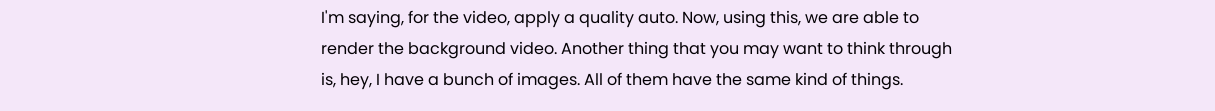I'm saying, for the video, apply a quality auto. Now, using this, we are able to render the background video. Another thing that you may want to think through is, hey, I have a bunch of images. All of them have the same kind of things.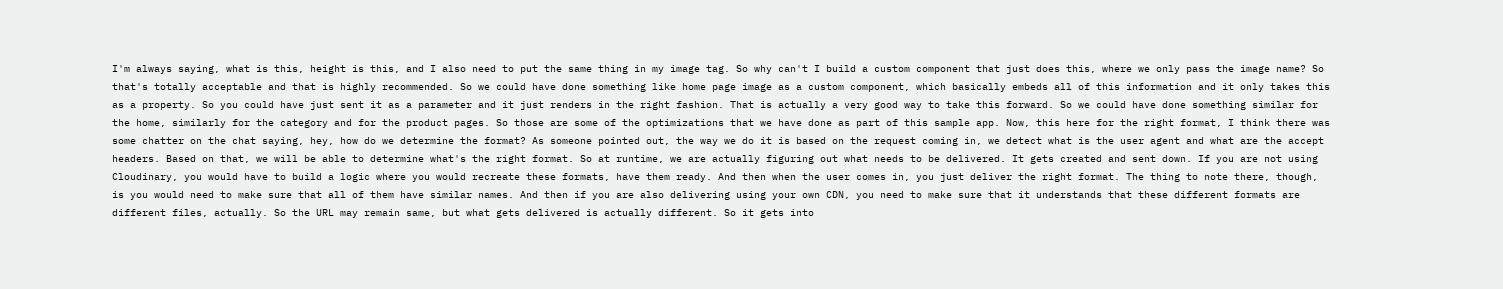I'm always saying, what is this, height is this, and I also need to put the same thing in my image tag. So why can't I build a custom component that just does this, where we only pass the image name? So that's totally acceptable and that is highly recommended. So we could have done something like home page image as a custom component, which basically embeds all of this information and it only takes this as a property. So you could have just sent it as a parameter and it just renders in the right fashion. That is actually a very good way to take this forward. So we could have done something similar for the home, similarly for the category and for the product pages. So those are some of the optimizations that we have done as part of this sample app. Now, this here for the right format, I think there was some chatter on the chat saying, hey, how do we determine the format? As someone pointed out, the way we do it is based on the request coming in, we detect what is the user agent and what are the accept headers. Based on that, we will be able to determine what's the right format. So at runtime, we are actually figuring out what needs to be delivered. It gets created and sent down. If you are not using Cloudinary, you would have to build a logic where you would recreate these formats, have them ready. And then when the user comes in, you just deliver the right format. The thing to note there, though, is you would need to make sure that all of them have similar names. And then if you are also delivering using your own CDN, you need to make sure that it understands that these different formats are different files, actually. So the URL may remain same, but what gets delivered is actually different. So it gets into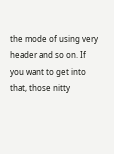the mode of using very header and so on. If you want to get into that, those nitty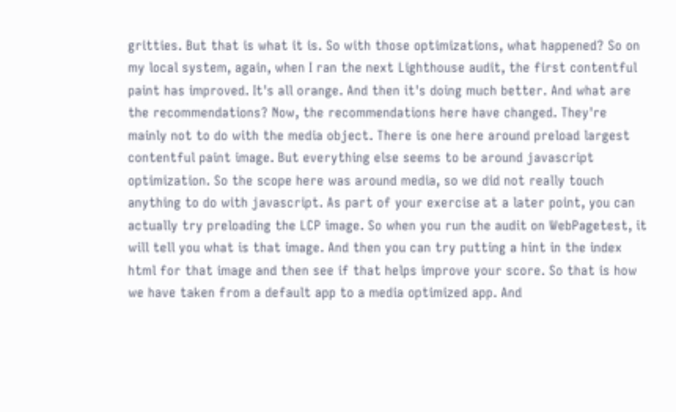gritties. But that is what it is. So with those optimizations, what happened? So on my local system, again, when I ran the next Lighthouse audit, the first contentful paint has improved. It's all orange. And then it's doing much better. And what are the recommendations? Now, the recommendations here have changed. They're mainly not to do with the media object. There is one here around preload largest contentful paint image. But everything else seems to be around javascript optimization. So the scope here was around media, so we did not really touch anything to do with javascript. As part of your exercise at a later point, you can actually try preloading the LCP image. So when you run the audit on WebPagetest, it will tell you what is that image. And then you can try putting a hint in the index html for that image and then see if that helps improve your score. So that is how we have taken from a default app to a media optimized app. And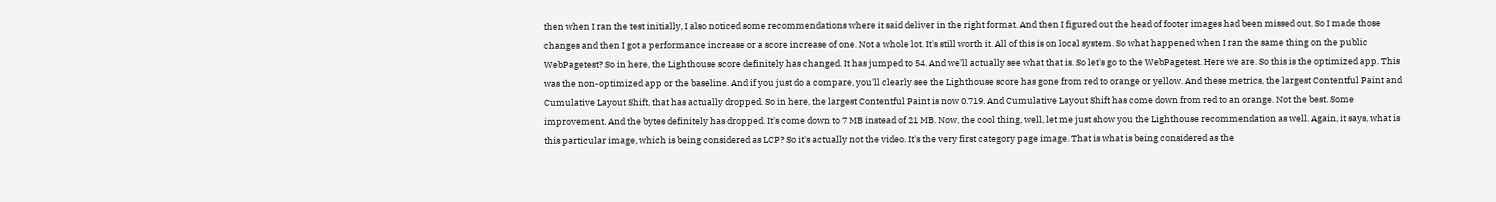then when I ran the test initially, I also noticed some recommendations where it said deliver in the right format. And then I figured out the head of footer images had been missed out. So I made those changes and then I got a performance increase or a score increase of one. Not a whole lot. It's still worth it. All of this is on local system. So what happened when I ran the same thing on the public WebPagetest? So in here, the Lighthouse score definitely has changed. It has jumped to 54. And we'll actually see what that is. So let's go to the WebPagetest. Here we are. So this is the optimized app. This was the non-optimized app or the baseline. And if you just do a compare, you'll clearly see the Lighthouse score has gone from red to orange or yellow. And these metrics, the largest Contentful Paint and Cumulative Layout Shift, that has actually dropped. So in here, the largest Contentful Paint is now 0.719. And Cumulative Layout Shift has come down from red to an orange. Not the best. Some improvement. And the bytes definitely has dropped. It's come down to 7 MB instead of 21 MB. Now, the cool thing, well, let me just show you the Lighthouse recommendation as well. Again, it says, what is this particular image, which is being considered as LCP? So it's actually not the video. It's the very first category page image. That is what is being considered as the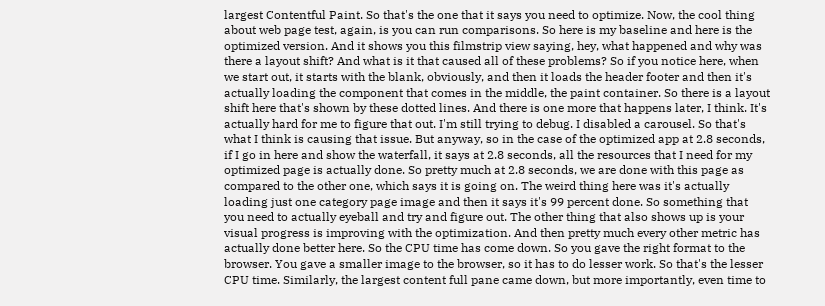largest Contentful Paint. So that's the one that it says you need to optimize. Now, the cool thing about web page test, again, is you can run comparisons. So here is my baseline and here is the optimized version. And it shows you this filmstrip view saying, hey, what happened and why was there a layout shift? And what is it that caused all of these problems? So if you notice here, when we start out, it starts with the blank, obviously, and then it loads the header footer and then it's actually loading the component that comes in the middle, the paint container. So there is a layout shift here that's shown by these dotted lines. And there is one more that happens later, I think. It's actually hard for me to figure that out. I'm still trying to debug. I disabled a carousel. So that's what I think is causing that issue. But anyway, so in the case of the optimized app at 2.8 seconds, if I go in here and show the waterfall, it says at 2.8 seconds, all the resources that I need for my optimized page is actually done. So pretty much at 2.8 seconds, we are done with this page as compared to the other one, which says it is going on. The weird thing here was it's actually loading just one category page image and then it says it's 99 percent done. So something that you need to actually eyeball and try and figure out. The other thing that also shows up is your visual progress is improving with the optimization. And then pretty much every other metric has actually done better here. So the CPU time has come down. So you gave the right format to the browser. You gave a smaller image to the browser, so it has to do lesser work. So that's the lesser CPU time. Similarly, the largest content full pane came down, but more importantly, even time to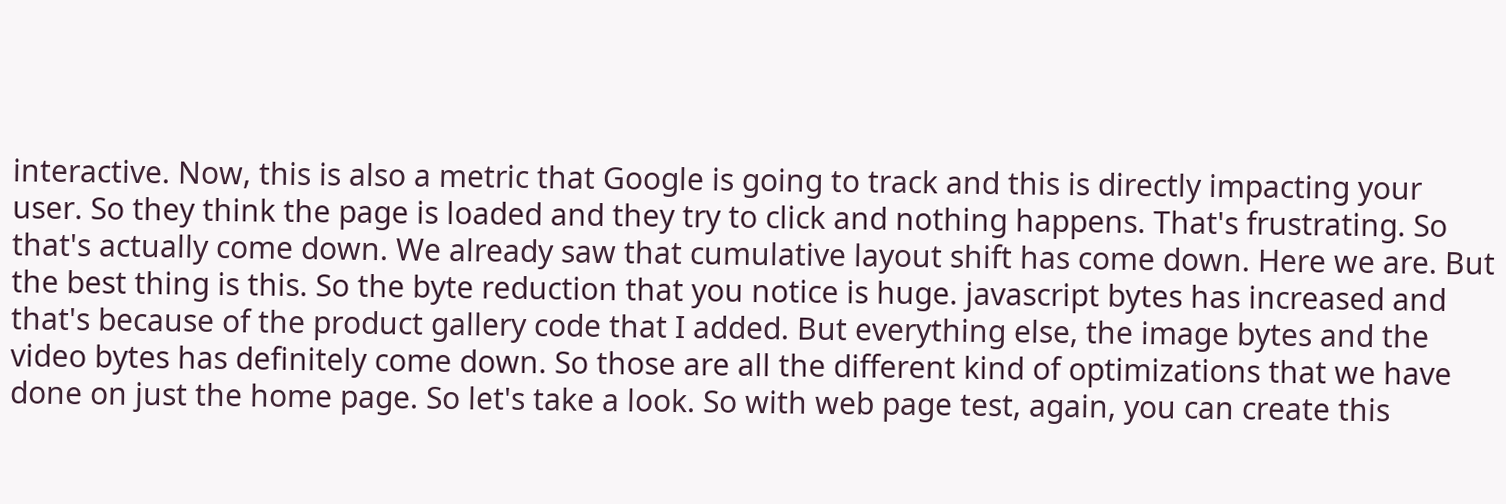interactive. Now, this is also a metric that Google is going to track and this is directly impacting your user. So they think the page is loaded and they try to click and nothing happens. That's frustrating. So that's actually come down. We already saw that cumulative layout shift has come down. Here we are. But the best thing is this. So the byte reduction that you notice is huge. javascript bytes has increased and that's because of the product gallery code that I added. But everything else, the image bytes and the video bytes has definitely come down. So those are all the different kind of optimizations that we have done on just the home page. So let's take a look. So with web page test, again, you can create this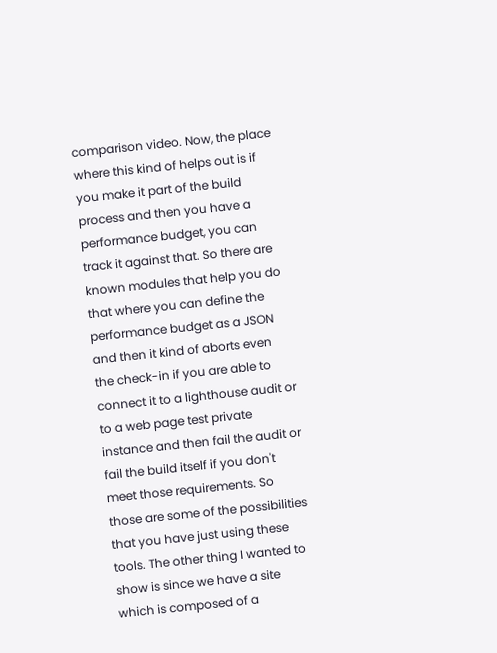comparison video. Now, the place where this kind of helps out is if you make it part of the build process and then you have a performance budget, you can track it against that. So there are known modules that help you do that where you can define the performance budget as a JSON and then it kind of aborts even the check-in if you are able to connect it to a lighthouse audit or to a web page test private instance and then fail the audit or fail the build itself if you don't meet those requirements. So those are some of the possibilities that you have just using these tools. The other thing I wanted to show is since we have a site which is composed of a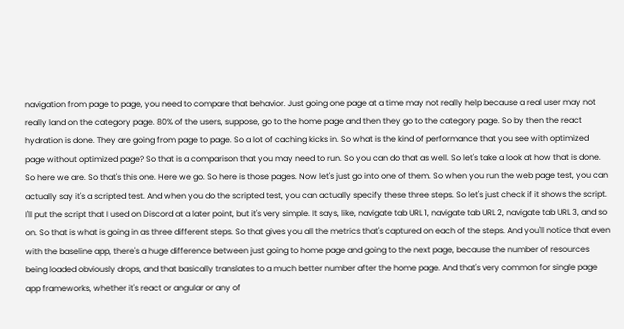navigation from page to page, you need to compare that behavior. Just going one page at a time may not really help because a real user may not really land on the category page. 80% of the users, suppose, go to the home page and then they go to the category page. So by then the react hydration is done. They are going from page to page. So a lot of caching kicks in. So what is the kind of performance that you see with optimized page without optimized page? So that is a comparison that you may need to run. So you can do that as well. So let's take a look at how that is done. So here we are. So that's this one. Here we go. So here is those pages. Now let's just go into one of them. So when you run the web page test, you can actually say it's a scripted test. And when you do the scripted test, you can actually specify these three steps. So let's just check if it shows the script. I'll put the script that I used on Discord at a later point, but it's very simple. It says, like, navigate tab URL 1, navigate tab URL 2, navigate tab URL 3, and so on. So that is what is going in as three different steps. So that gives you all the metrics that's captured on each of the steps. And you'll notice that even with the baseline app, there's a huge difference between just going to home page and going to the next page, because the number of resources being loaded obviously drops, and that basically translates to a much better number after the home page. And that's very common for single page app frameworks, whether it's react or angular or any of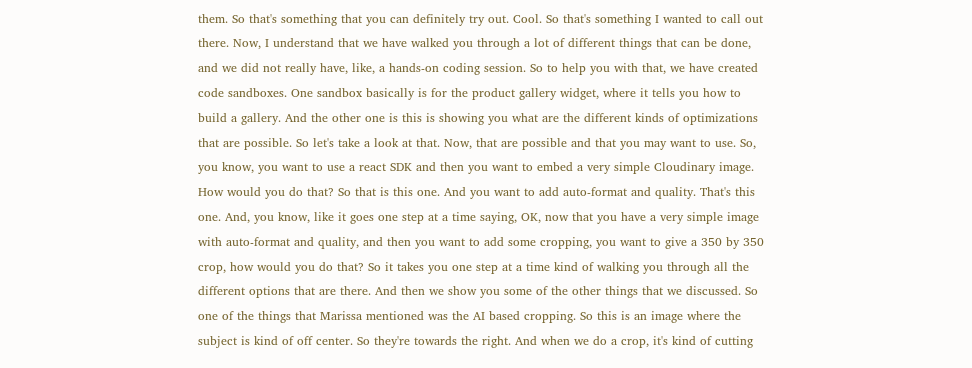them. So that's something that you can definitely try out. Cool. So that's something I wanted to call out there. Now, I understand that we have walked you through a lot of different things that can be done, and we did not really have, like, a hands-on coding session. So to help you with that, we have created code sandboxes. One sandbox basically is for the product gallery widget, where it tells you how to build a gallery. And the other one is this is showing you what are the different kinds of optimizations that are possible. So let's take a look at that. Now, that are possible and that you may want to use. So, you know, you want to use a react SDK and then you want to embed a very simple Cloudinary image. How would you do that? So that is this one. And you want to add auto-format and quality. That's this one. And, you know, like it goes one step at a time saying, OK, now that you have a very simple image with auto-format and quality, and then you want to add some cropping, you want to give a 350 by 350 crop, how would you do that? So it takes you one step at a time kind of walking you through all the different options that are there. And then we show you some of the other things that we discussed. So one of the things that Marissa mentioned was the AI based cropping. So this is an image where the subject is kind of off center. So they're towards the right. And when we do a crop, it's kind of cutting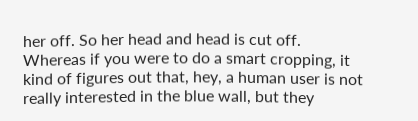her off. So her head and head is cut off. Whereas if you were to do a smart cropping, it kind of figures out that, hey, a human user is not really interested in the blue wall, but they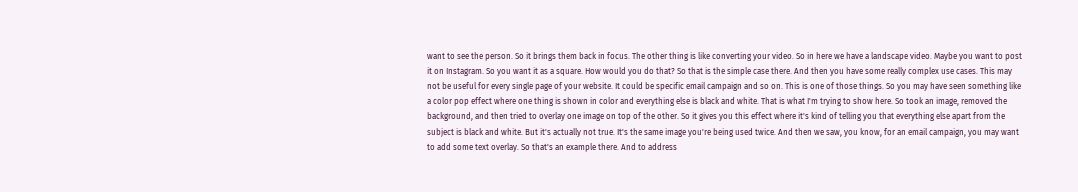want to see the person. So it brings them back in focus. The other thing is like converting your video. So in here we have a landscape video. Maybe you want to post it on Instagram. So you want it as a square. How would you do that? So that is the simple case there. And then you have some really complex use cases. This may not be useful for every single page of your website. It could be specific email campaign and so on. This is one of those things. So you may have seen something like a color pop effect where one thing is shown in color and everything else is black and white. That is what I'm trying to show here. So took an image, removed the background, and then tried to overlay one image on top of the other. So it gives you this effect where it's kind of telling you that everything else apart from the subject is black and white. But it's actually not true. It's the same image you're being used twice. And then we saw, you know, for an email campaign, you may want to add some text overlay. So that's an example there. And to address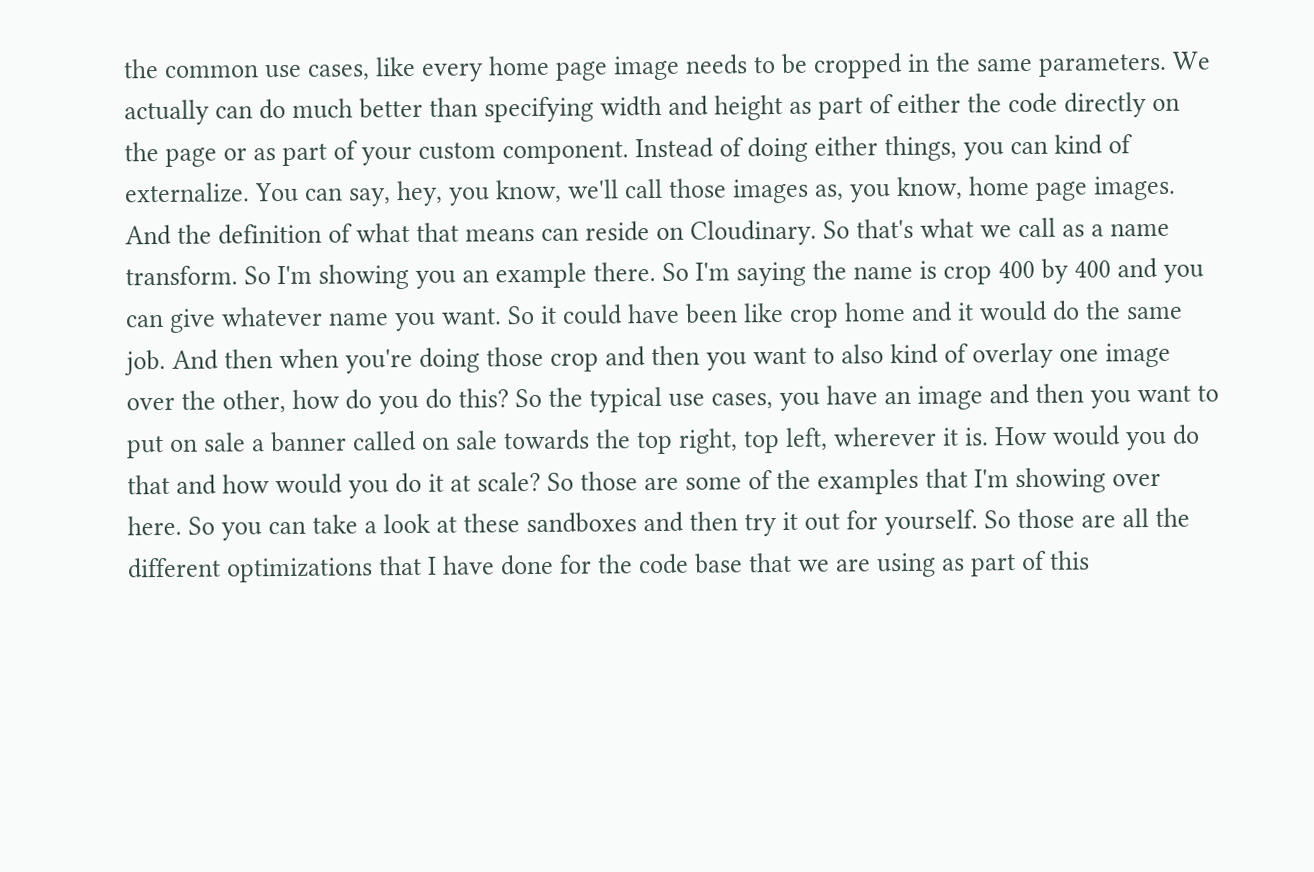the common use cases, like every home page image needs to be cropped in the same parameters. We actually can do much better than specifying width and height as part of either the code directly on the page or as part of your custom component. Instead of doing either things, you can kind of externalize. You can say, hey, you know, we'll call those images as, you know, home page images. And the definition of what that means can reside on Cloudinary. So that's what we call as a name transform. So I'm showing you an example there. So I'm saying the name is crop 400 by 400 and you can give whatever name you want. So it could have been like crop home and it would do the same job. And then when you're doing those crop and then you want to also kind of overlay one image over the other, how do you do this? So the typical use cases, you have an image and then you want to put on sale a banner called on sale towards the top right, top left, wherever it is. How would you do that and how would you do it at scale? So those are some of the examples that I'm showing over here. So you can take a look at these sandboxes and then try it out for yourself. So those are all the different optimizations that I have done for the code base that we are using as part of this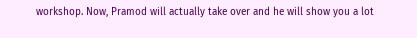workshop. Now, Pramod will actually take over and he will show you a lot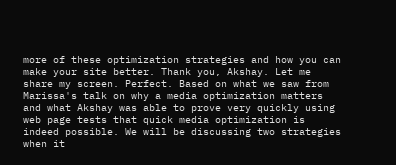more of these optimization strategies and how you can make your site better. Thank you, Akshay. Let me share my screen. Perfect. Based on what we saw from Marissa's talk on why a media optimization matters and what Akshay was able to prove very quickly using web page tests that quick media optimization is indeed possible. We will be discussing two strategies when it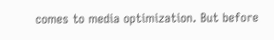comes to media optimization. But before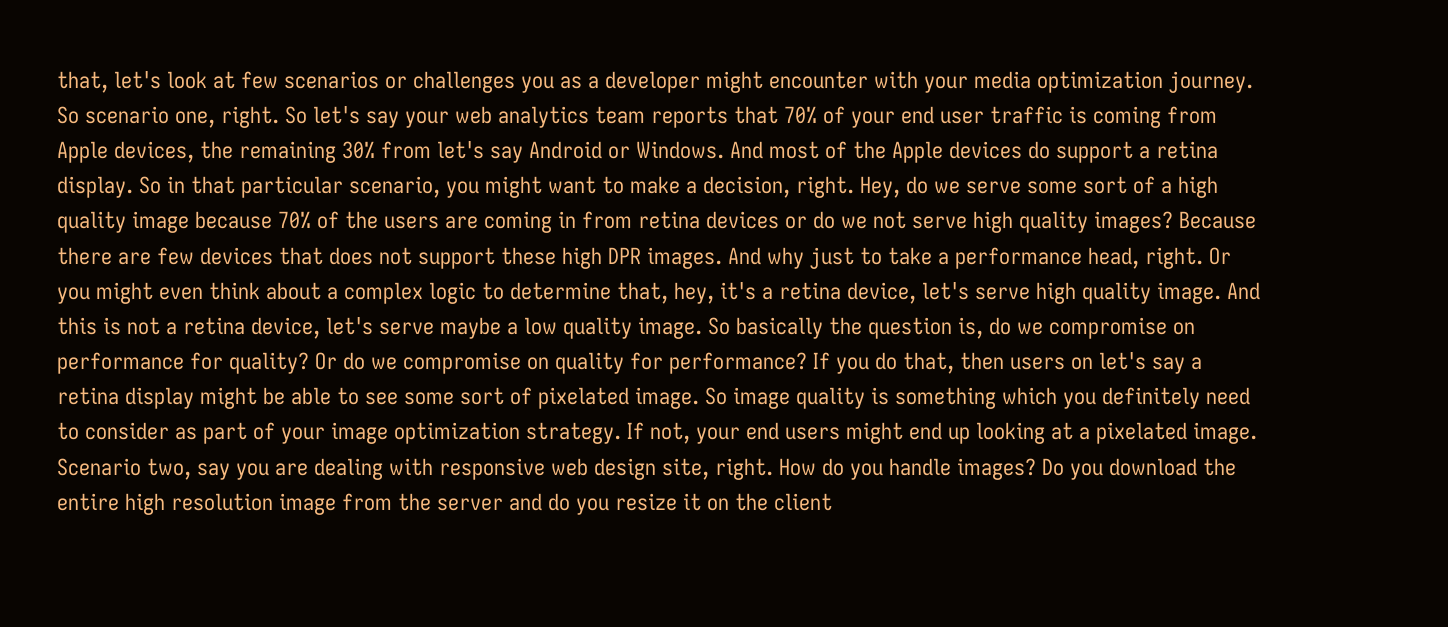that, let's look at few scenarios or challenges you as a developer might encounter with your media optimization journey. So scenario one, right. So let's say your web analytics team reports that 70% of your end user traffic is coming from Apple devices, the remaining 30% from let's say Android or Windows. And most of the Apple devices do support a retina display. So in that particular scenario, you might want to make a decision, right. Hey, do we serve some sort of a high quality image because 70% of the users are coming in from retina devices or do we not serve high quality images? Because there are few devices that does not support these high DPR images. And why just to take a performance head, right. Or you might even think about a complex logic to determine that, hey, it's a retina device, let's serve high quality image. And this is not a retina device, let's serve maybe a low quality image. So basically the question is, do we compromise on performance for quality? Or do we compromise on quality for performance? If you do that, then users on let's say a retina display might be able to see some sort of pixelated image. So image quality is something which you definitely need to consider as part of your image optimization strategy. If not, your end users might end up looking at a pixelated image. Scenario two, say you are dealing with responsive web design site, right. How do you handle images? Do you download the entire high resolution image from the server and do you resize it on the client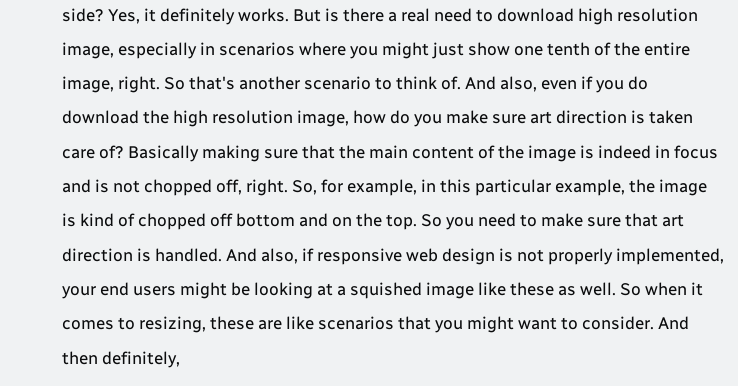side? Yes, it definitely works. But is there a real need to download high resolution image, especially in scenarios where you might just show one tenth of the entire image, right. So that's another scenario to think of. And also, even if you do download the high resolution image, how do you make sure art direction is taken care of? Basically making sure that the main content of the image is indeed in focus and is not chopped off, right. So, for example, in this particular example, the image is kind of chopped off bottom and on the top. So you need to make sure that art direction is handled. And also, if responsive web design is not properly implemented, your end users might be looking at a squished image like these as well. So when it comes to resizing, these are like scenarios that you might want to consider. And then definitely,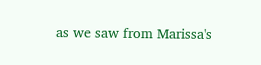as we saw from Marissa's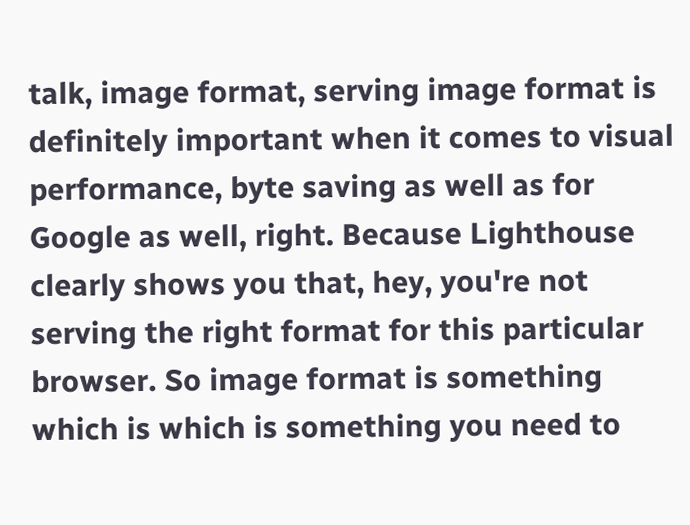talk, image format, serving image format is definitely important when it comes to visual performance, byte saving as well as for Google as well, right. Because Lighthouse clearly shows you that, hey, you're not serving the right format for this particular browser. So image format is something which is which is something you need to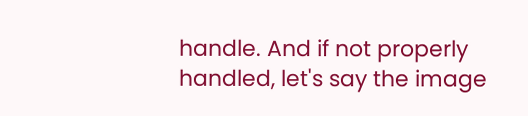handle. And if not properly handled, let's say the image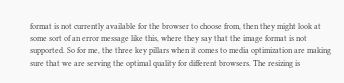format is not currently available for the browser to choose from, then they might look at some sort of an error message like this, where they say that the image format is not supported. So for me, the three key pillars when it comes to media optimization are making sure that we are serving the optimal quality for different browsers. The resizing is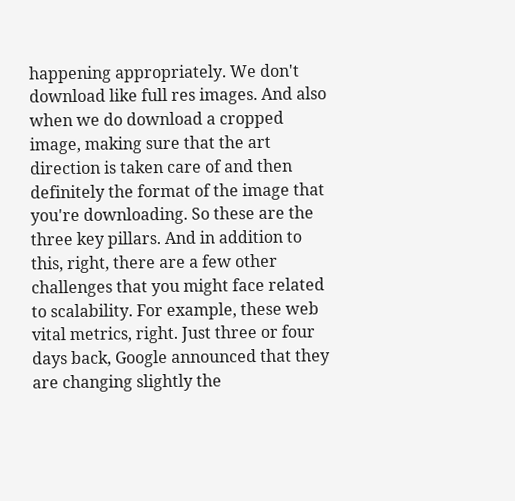happening appropriately. We don't download like full res images. And also when we do download a cropped image, making sure that the art direction is taken care of and then definitely the format of the image that you're downloading. So these are the three key pillars. And in addition to this, right, there are a few other challenges that you might face related to scalability. For example, these web vital metrics, right. Just three or four days back, Google announced that they are changing slightly the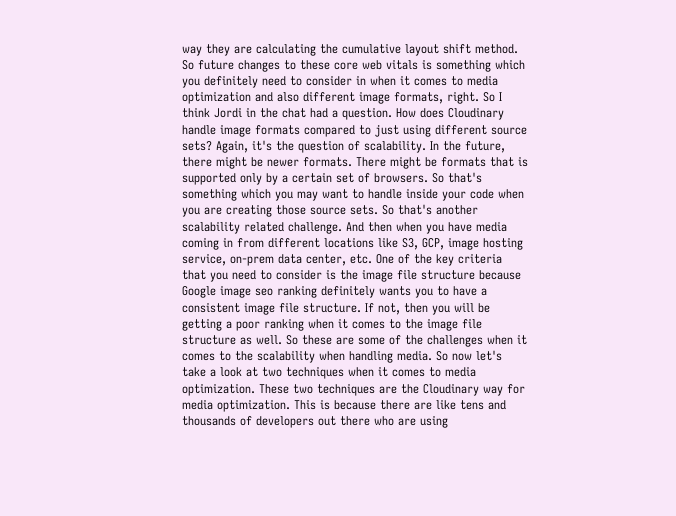way they are calculating the cumulative layout shift method. So future changes to these core web vitals is something which you definitely need to consider in when it comes to media optimization and also different image formats, right. So I think Jordi in the chat had a question. How does Cloudinary handle image formats compared to just using different source sets? Again, it's the question of scalability. In the future, there might be newer formats. There might be formats that is supported only by a certain set of browsers. So that's something which you may want to handle inside your code when you are creating those source sets. So that's another scalability related challenge. And then when you have media coming in from different locations like S3, GCP, image hosting service, on-prem data center, etc. One of the key criteria that you need to consider is the image file structure because Google image seo ranking definitely wants you to have a consistent image file structure. If not, then you will be getting a poor ranking when it comes to the image file structure as well. So these are some of the challenges when it comes to the scalability when handling media. So now let's take a look at two techniques when it comes to media optimization. These two techniques are the Cloudinary way for media optimization. This is because there are like tens and thousands of developers out there who are using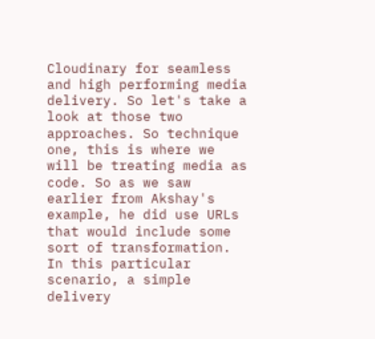Cloudinary for seamless and high performing media delivery. So let's take a look at those two approaches. So technique one, this is where we will be treating media as code. So as we saw earlier from Akshay's example, he did use URLs that would include some sort of transformation. In this particular scenario, a simple delivery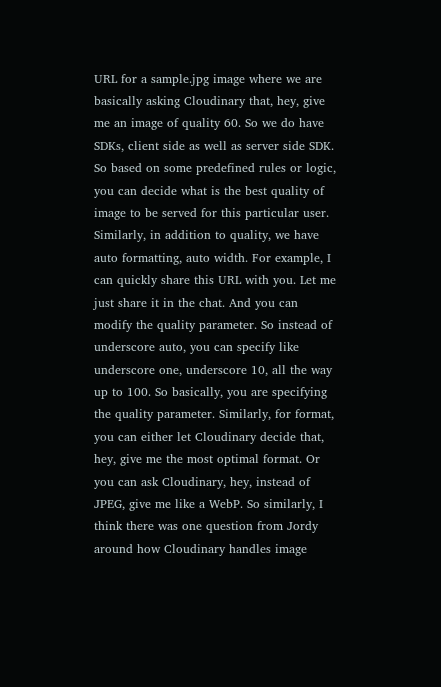URL for a sample.jpg image where we are basically asking Cloudinary that, hey, give me an image of quality 60. So we do have SDKs, client side as well as server side SDK. So based on some predefined rules or logic, you can decide what is the best quality of image to be served for this particular user. Similarly, in addition to quality, we have auto formatting, auto width. For example, I can quickly share this URL with you. Let me just share it in the chat. And you can modify the quality parameter. So instead of underscore auto, you can specify like underscore one, underscore 10, all the way up to 100. So basically, you are specifying the quality parameter. Similarly, for format, you can either let Cloudinary decide that, hey, give me the most optimal format. Or you can ask Cloudinary, hey, instead of JPEG, give me like a WebP. So similarly, I think there was one question from Jordy around how Cloudinary handles image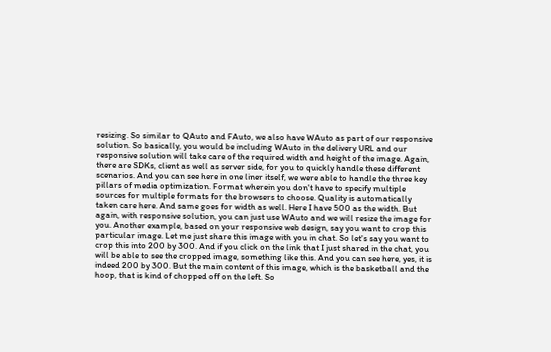resizing. So similar to QAuto and FAuto, we also have WAuto as part of our responsive solution. So basically, you would be including WAuto in the delivery URL and our responsive solution will take care of the required width and height of the image. Again, there are SDKs, client as well as server side, for you to quickly handle these different scenarios. And you can see here in one liner itself, we were able to handle the three key pillars of media optimization. Format wherein you don't have to specify multiple sources for multiple formats for the browsers to choose. Quality is automatically taken care here. And same goes for width as well. Here I have 500 as the width. But again, with responsive solution, you can just use WAuto and we will resize the image for you. Another example, based on your responsive web design, say you want to crop this particular image. Let me just share this image with you in chat. So let's say you want to crop this into 200 by 300. And if you click on the link that I just shared in the chat, you will be able to see the cropped image, something like this. And you can see here, yes, it is indeed 200 by 300. But the main content of this image, which is the basketball and the hoop, that is kind of chopped off on the left. So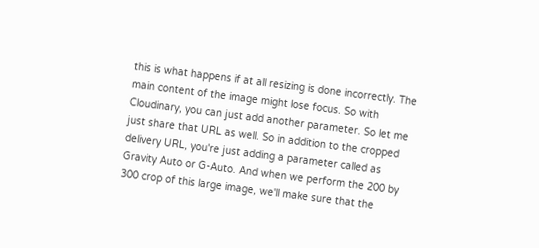this is what happens if at all resizing is done incorrectly. The main content of the image might lose focus. So with Cloudinary, you can just add another parameter. So let me just share that URL as well. So in addition to the cropped delivery URL, you're just adding a parameter called as Gravity Auto or G-Auto. And when we perform the 200 by 300 crop of this large image, we'll make sure that the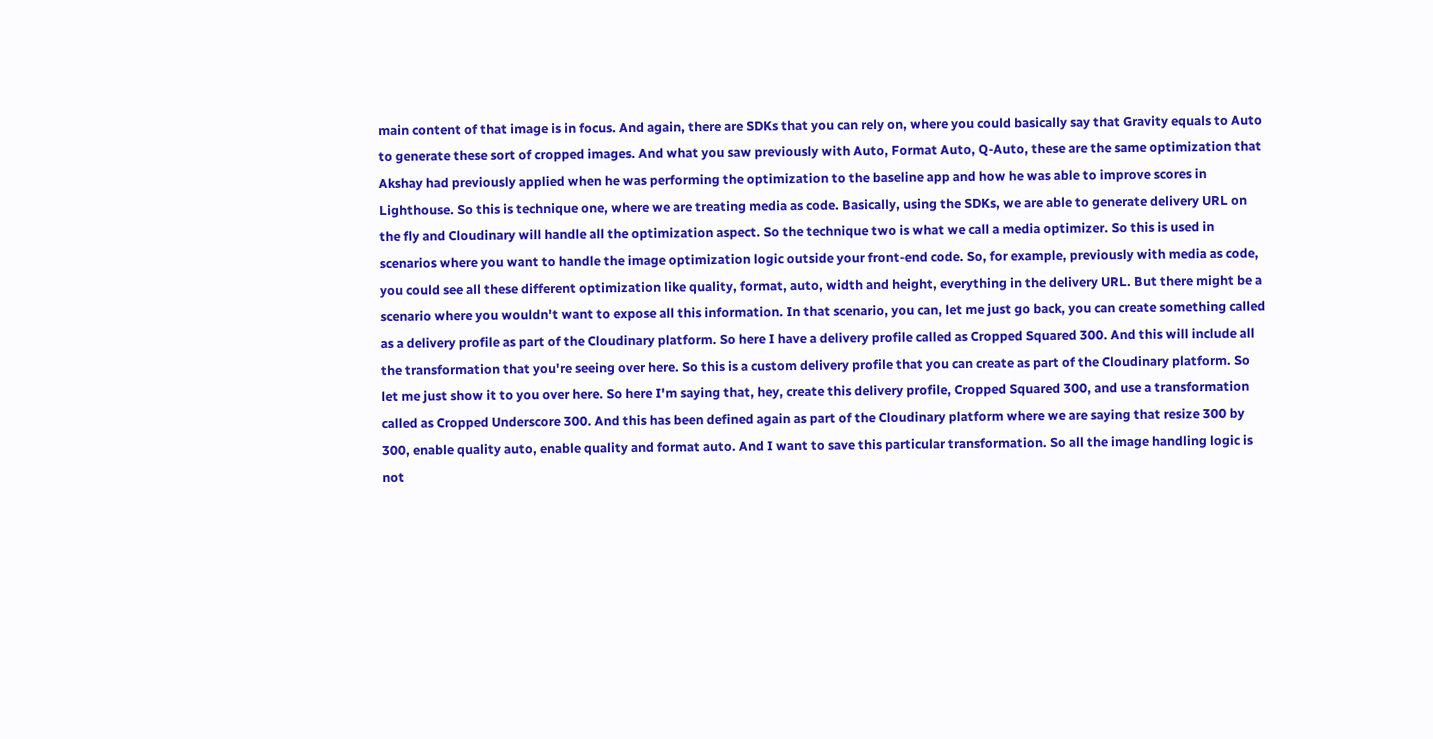main content of that image is in focus. And again, there are SDKs that you can rely on, where you could basically say that Gravity equals to Auto to generate these sort of cropped images. And what you saw previously with Auto, Format Auto, Q-Auto, these are the same optimization that Akshay had previously applied when he was performing the optimization to the baseline app and how he was able to improve scores in Lighthouse. So this is technique one, where we are treating media as code. Basically, using the SDKs, we are able to generate delivery URL on the fly and Cloudinary will handle all the optimization aspect. So the technique two is what we call a media optimizer. So this is used in scenarios where you want to handle the image optimization logic outside your front-end code. So, for example, previously with media as code, you could see all these different optimization like quality, format, auto, width and height, everything in the delivery URL. But there might be a scenario where you wouldn't want to expose all this information. In that scenario, you can, let me just go back, you can create something called as a delivery profile as part of the Cloudinary platform. So here I have a delivery profile called as Cropped Squared 300. And this will include all the transformation that you're seeing over here. So this is a custom delivery profile that you can create as part of the Cloudinary platform. So let me just show it to you over here. So here I'm saying that, hey, create this delivery profile, Cropped Squared 300, and use a transformation called as Cropped Underscore 300. And this has been defined again as part of the Cloudinary platform where we are saying that resize 300 by 300, enable quality auto, enable quality and format auto. And I want to save this particular transformation. So all the image handling logic is not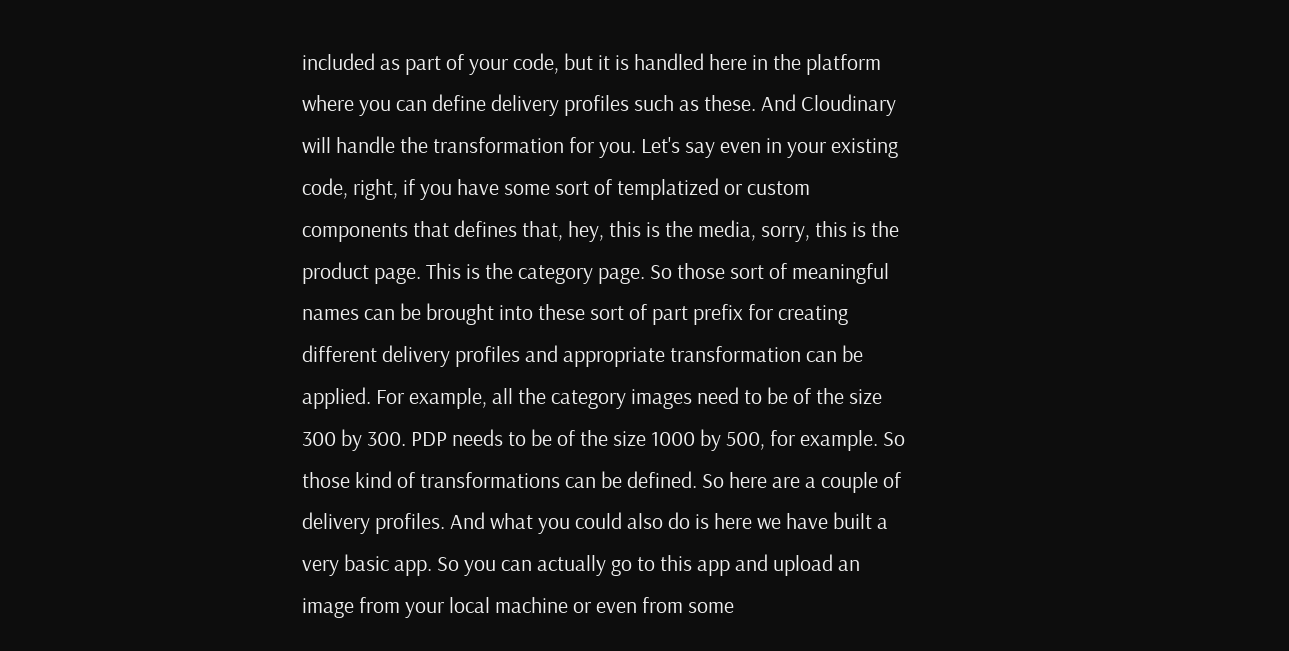included as part of your code, but it is handled here in the platform where you can define delivery profiles such as these. And Cloudinary will handle the transformation for you. Let's say even in your existing code, right, if you have some sort of templatized or custom components that defines that, hey, this is the media, sorry, this is the product page. This is the category page. So those sort of meaningful names can be brought into these sort of part prefix for creating different delivery profiles and appropriate transformation can be applied. For example, all the category images need to be of the size 300 by 300. PDP needs to be of the size 1000 by 500, for example. So those kind of transformations can be defined. So here are a couple of delivery profiles. And what you could also do is here we have built a very basic app. So you can actually go to this app and upload an image from your local machine or even from some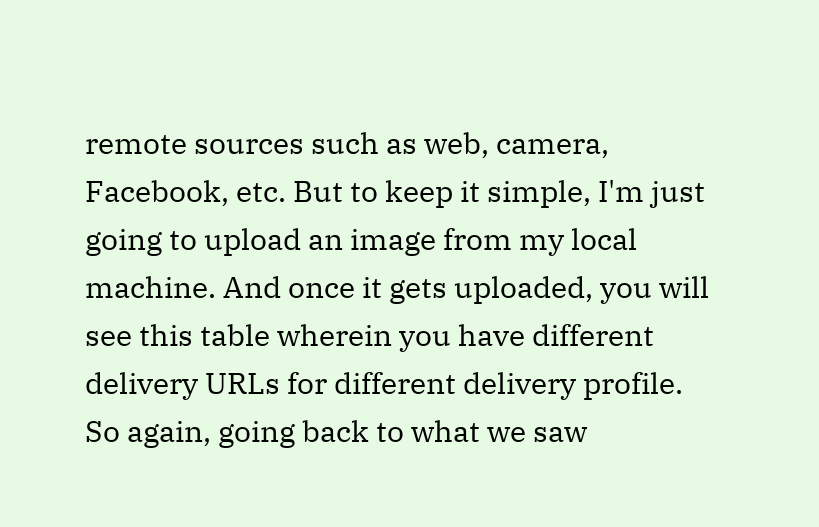remote sources such as web, camera, Facebook, etc. But to keep it simple, I'm just going to upload an image from my local machine. And once it gets uploaded, you will see this table wherein you have different delivery URLs for different delivery profile. So again, going back to what we saw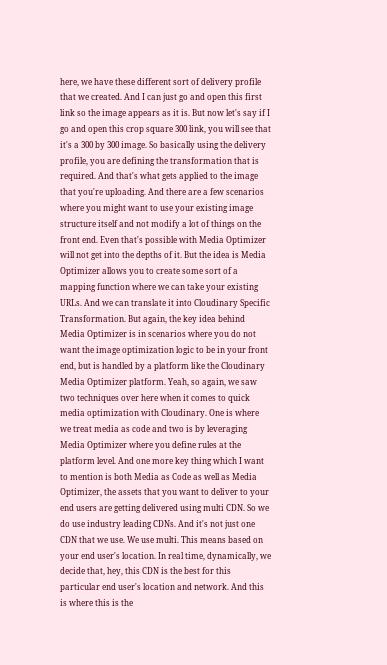here, we have these different sort of delivery profile that we created. And I can just go and open this first link so the image appears as it is. But now let's say if I go and open this crop square 300 link, you will see that it's a 300 by 300 image. So basically using the delivery profile, you are defining the transformation that is required. And that's what gets applied to the image that you're uploading. And there are a few scenarios where you might want to use your existing image structure itself and not modify a lot of things on the front end. Even that's possible with Media Optimizer will not get into the depths of it. But the idea is Media Optimizer allows you to create some sort of a mapping function where we can take your existing URLs. And we can translate it into Cloudinary Specific Transformation. But again, the key idea behind Media Optimizer is in scenarios where you do not want the image optimization logic to be in your front end, but is handled by a platform like the Cloudinary Media Optimizer platform. Yeah, so again, we saw two techniques over here when it comes to quick media optimization with Cloudinary. One is where we treat media as code and two is by leveraging Media Optimizer where you define rules at the platform level. And one more key thing which I want to mention is both Media as Code as well as Media Optimizer, the assets that you want to deliver to your end users are getting delivered using multi CDN. So we do use industry leading CDNs. And it's not just one CDN that we use. We use multi. This means based on your end user's location. In real time, dynamically, we decide that, hey, this CDN is the best for this particular end user's location and network. And this is where this is the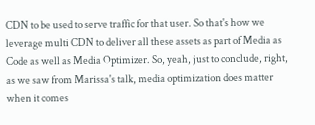CDN to be used to serve traffic for that user. So that's how we leverage multi CDN to deliver all these assets as part of Media as Code as well as Media Optimizer. So, yeah, just to conclude, right, as we saw from Marissa's talk, media optimization does matter when it comes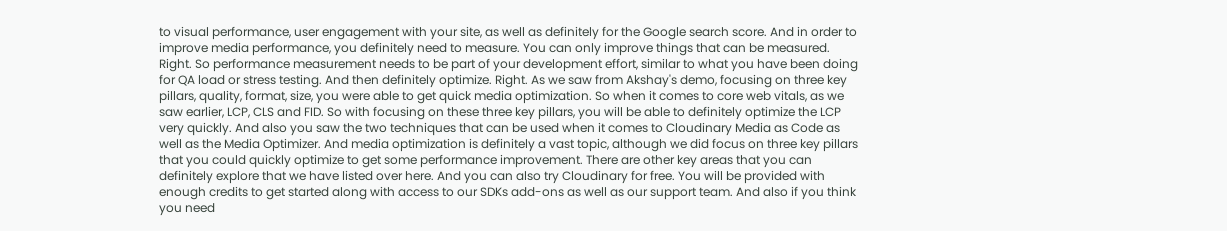to visual performance, user engagement with your site, as well as definitely for the Google search score. And in order to improve media performance, you definitely need to measure. You can only improve things that can be measured. Right. So performance measurement needs to be part of your development effort, similar to what you have been doing for QA load or stress testing. And then definitely optimize. Right. As we saw from Akshay's demo, focusing on three key pillars, quality, format, size, you were able to get quick media optimization. So when it comes to core web vitals, as we saw earlier, LCP, CLS and FID. So with focusing on these three key pillars, you will be able to definitely optimize the LCP very quickly. And also you saw the two techniques that can be used when it comes to Cloudinary Media as Code as well as the Media Optimizer. And media optimization is definitely a vast topic, although we did focus on three key pillars that you could quickly optimize to get some performance improvement. There are other key areas that you can definitely explore that we have listed over here. And you can also try Cloudinary for free. You will be provided with enough credits to get started along with access to our SDKs add-ons as well as our support team. And also if you think you need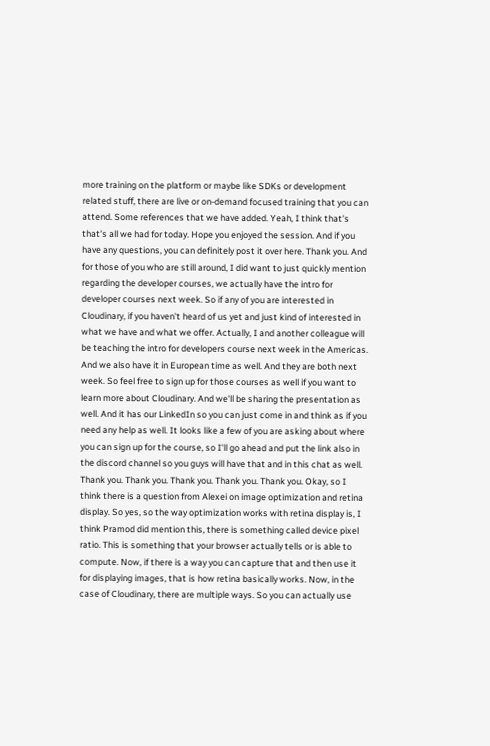more training on the platform or maybe like SDKs or development related stuff, there are live or on-demand focused training that you can attend. Some references that we have added. Yeah, I think that's that's all we had for today. Hope you enjoyed the session. And if you have any questions, you can definitely post it over here. Thank you. And for those of you who are still around, I did want to just quickly mention regarding the developer courses, we actually have the intro for developer courses next week. So if any of you are interested in Cloudinary, if you haven't heard of us yet and just kind of interested in what we have and what we offer. Actually, I and another colleague will be teaching the intro for developers course next week in the Americas. And we also have it in European time as well. And they are both next week. So feel free to sign up for those courses as well if you want to learn more about Cloudinary. And we'll be sharing the presentation as well. And it has our LinkedIn so you can just come in and think as if you need any help as well. It looks like a few of you are asking about where you can sign up for the course, so I'll go ahead and put the link also in the discord channel so you guys will have that and in this chat as well. Thank you. Thank you. Thank you. Thank you. Thank you. Okay, so I think there is a question from Alexei on image optimization and retina display. So yes, so the way optimization works with retina display is, I think Pramod did mention this, there is something called device pixel ratio. This is something that your browser actually tells or is able to compute. Now, if there is a way you can capture that and then use it for displaying images, that is how retina basically works. Now, in the case of Cloudinary, there are multiple ways. So you can actually use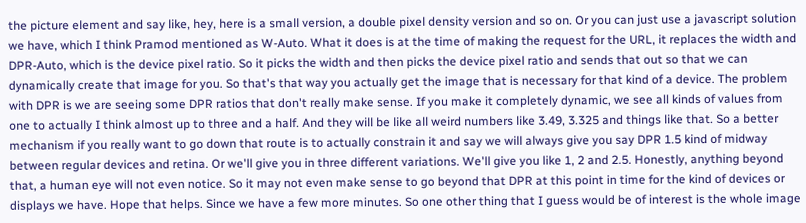the picture element and say like, hey, here is a small version, a double pixel density version and so on. Or you can just use a javascript solution we have, which I think Pramod mentioned as W-Auto. What it does is at the time of making the request for the URL, it replaces the width and DPR-Auto, which is the device pixel ratio. So it picks the width and then picks the device pixel ratio and sends that out so that we can dynamically create that image for you. So that's that way you actually get the image that is necessary for that kind of a device. The problem with DPR is we are seeing some DPR ratios that don't really make sense. If you make it completely dynamic, we see all kinds of values from one to actually I think almost up to three and a half. And they will be like all weird numbers like 3.49, 3.325 and things like that. So a better mechanism if you really want to go down that route is to actually constrain it and say we will always give you say DPR 1.5 kind of midway between regular devices and retina. Or we'll give you in three different variations. We'll give you like 1, 2 and 2.5. Honestly, anything beyond that, a human eye will not even notice. So it may not even make sense to go beyond that DPR at this point in time for the kind of devices or displays we have. Hope that helps. Since we have a few more minutes. So one other thing that I guess would be of interest is the whole image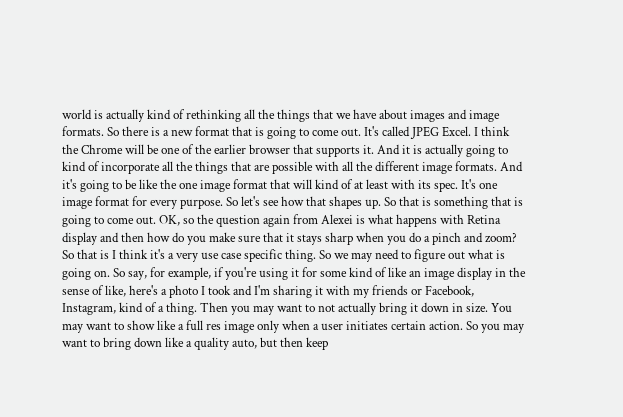world is actually kind of rethinking all the things that we have about images and image formats. So there is a new format that is going to come out. It's called JPEG Excel. I think the Chrome will be one of the earlier browser that supports it. And it is actually going to kind of incorporate all the things that are possible with all the different image formats. And it's going to be like the one image format that will kind of at least with its spec. It's one image format for every purpose. So let's see how that shapes up. So that is something that is going to come out. OK, so the question again from Alexei is what happens with Retina display and then how do you make sure that it stays sharp when you do a pinch and zoom? So that is I think it's a very use case specific thing. So we may need to figure out what is going on. So say, for example, if you're using it for some kind of like an image display in the sense of like, here's a photo I took and I'm sharing it with my friends or Facebook, Instagram, kind of a thing. Then you may want to not actually bring it down in size. You may want to show like a full res image only when a user initiates certain action. So you may want to bring down like a quality auto, but then keep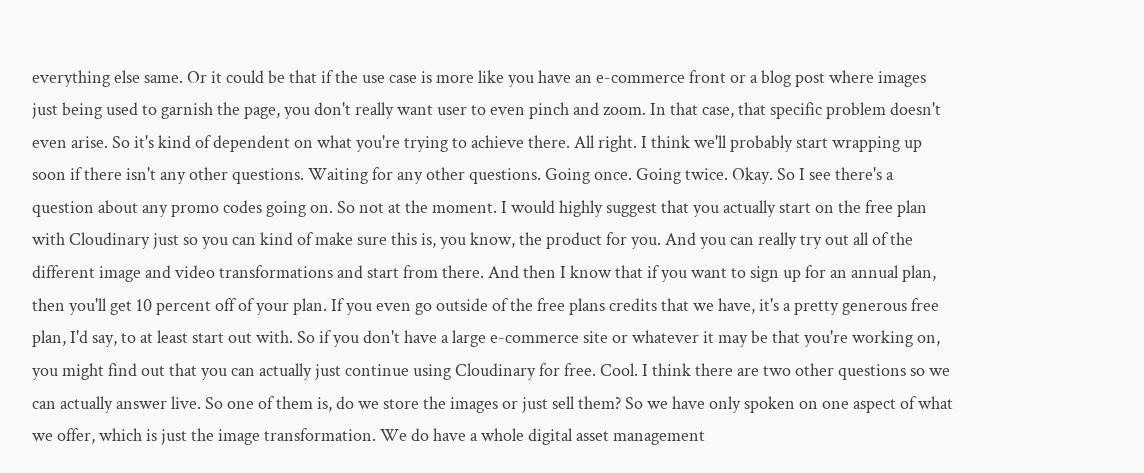everything else same. Or it could be that if the use case is more like you have an e-commerce front or a blog post where images just being used to garnish the page, you don't really want user to even pinch and zoom. In that case, that specific problem doesn't even arise. So it's kind of dependent on what you're trying to achieve there. All right. I think we'll probably start wrapping up soon if there isn't any other questions. Waiting for any other questions. Going once. Going twice. Okay. So I see there's a question about any promo codes going on. So not at the moment. I would highly suggest that you actually start on the free plan with Cloudinary just so you can kind of make sure this is, you know, the product for you. And you can really try out all of the different image and video transformations and start from there. And then I know that if you want to sign up for an annual plan, then you'll get 10 percent off of your plan. If you even go outside of the free plans credits that we have, it's a pretty generous free plan, I'd say, to at least start out with. So if you don't have a large e-commerce site or whatever it may be that you're working on, you might find out that you can actually just continue using Cloudinary for free. Cool. I think there are two other questions so we can actually answer live. So one of them is, do we store the images or just sell them? So we have only spoken on one aspect of what we offer, which is just the image transformation. We do have a whole digital asset management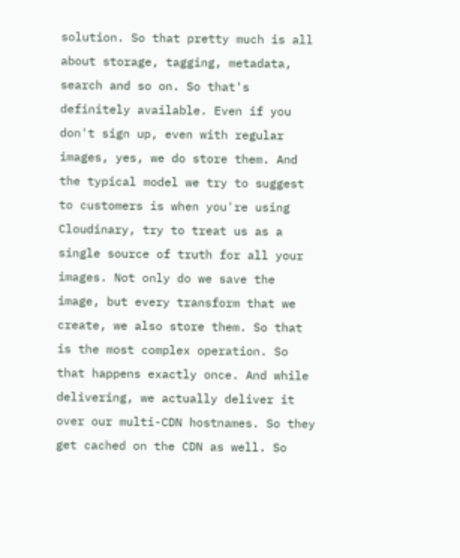solution. So that pretty much is all about storage, tagging, metadata, search and so on. So that's definitely available. Even if you don't sign up, even with regular images, yes, we do store them. And the typical model we try to suggest to customers is when you're using Cloudinary, try to treat us as a single source of truth for all your images. Not only do we save the image, but every transform that we create, we also store them. So that is the most complex operation. So that happens exactly once. And while delivering, we actually deliver it over our multi-CDN hostnames. So they get cached on the CDN as well. So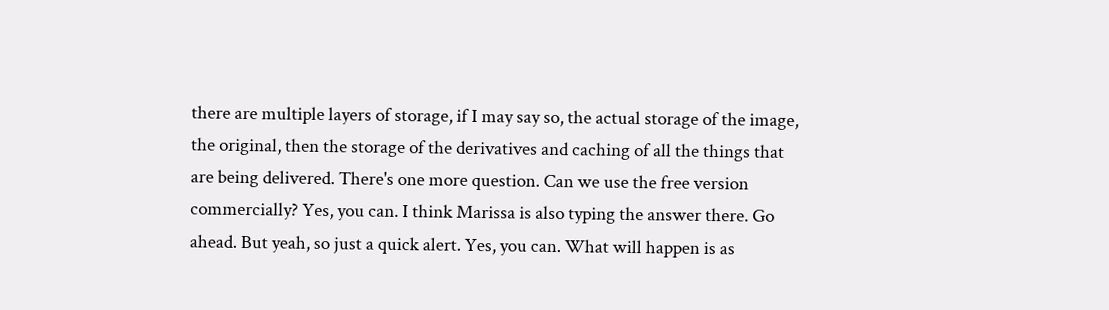there are multiple layers of storage, if I may say so, the actual storage of the image, the original, then the storage of the derivatives and caching of all the things that are being delivered. There's one more question. Can we use the free version commercially? Yes, you can. I think Marissa is also typing the answer there. Go ahead. But yeah, so just a quick alert. Yes, you can. What will happen is as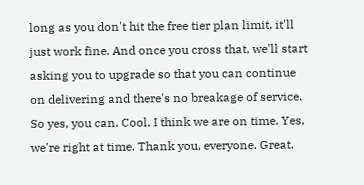long as you don't hit the free tier plan limit, it'll just work fine. And once you cross that, we'll start asking you to upgrade so that you can continue on delivering and there's no breakage of service. So yes, you can. Cool. I think we are on time. Yes, we're right at time. Thank you, everyone. Great.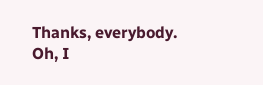Thanks, everybody. Oh, I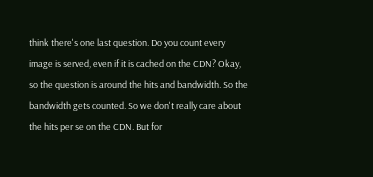think there's one last question. Do you count every image is served, even if it is cached on the CDN? Okay, so the question is around the hits and bandwidth. So the bandwidth gets counted. So we don't really care about the hits per se on the CDN. But for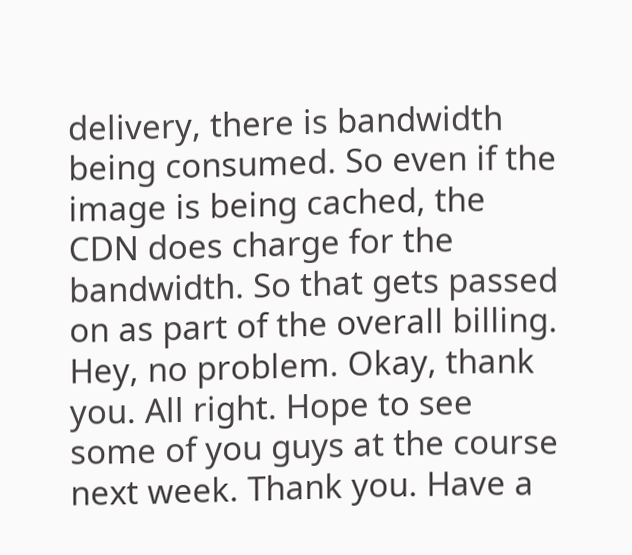delivery, there is bandwidth being consumed. So even if the image is being cached, the CDN does charge for the bandwidth. So that gets passed on as part of the overall billing. Hey, no problem. Okay, thank you. All right. Hope to see some of you guys at the course next week. Thank you. Have a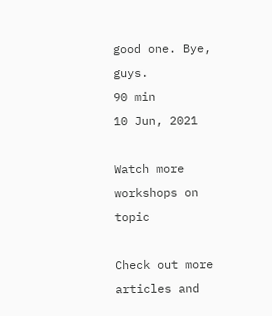good one. Bye, guys.
90 min
10 Jun, 2021

Watch more workshops on topic

Check out more articles and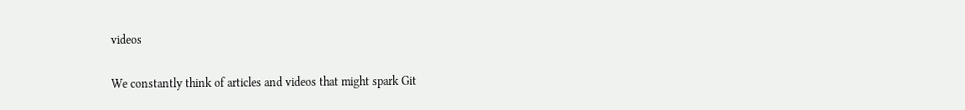videos

We constantly think of articles and videos that might spark Git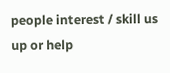people interest / skill us up or help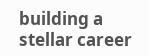building a stellar career